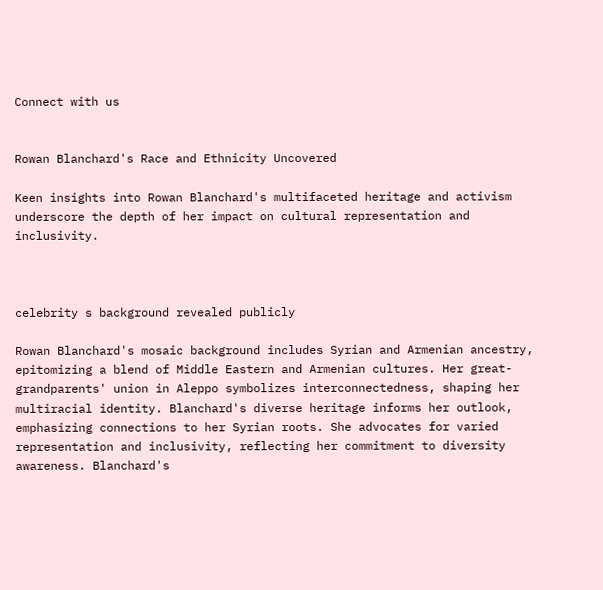Connect with us


Rowan Blanchard's Race and Ethnicity Uncovered

Keen insights into Rowan Blanchard's multifaceted heritage and activism underscore the depth of her impact on cultural representation and inclusivity.



celebrity s background revealed publicly

Rowan Blanchard's mosaic background includes Syrian and Armenian ancestry, epitomizing a blend of Middle Eastern and Armenian cultures. Her great-grandparents' union in Aleppo symbolizes interconnectedness, shaping her multiracial identity. Blanchard's diverse heritage informs her outlook, emphasizing connections to her Syrian roots. She advocates for varied representation and inclusivity, reflecting her commitment to diversity awareness. Blanchard's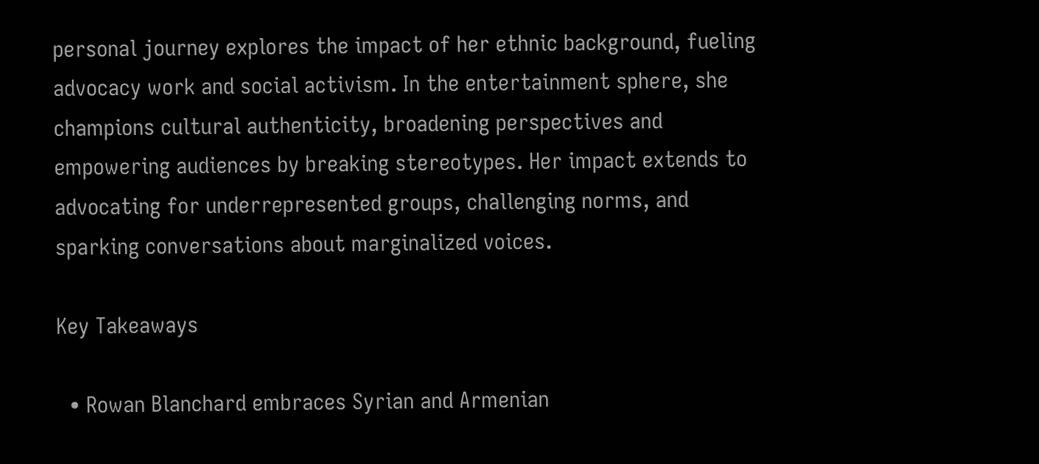personal journey explores the impact of her ethnic background, fueling advocacy work and social activism. In the entertainment sphere, she champions cultural authenticity, broadening perspectives and empowering audiences by breaking stereotypes. Her impact extends to advocating for underrepresented groups, challenging norms, and sparking conversations about marginalized voices.

Key Takeaways

  • Rowan Blanchard embraces Syrian and Armenian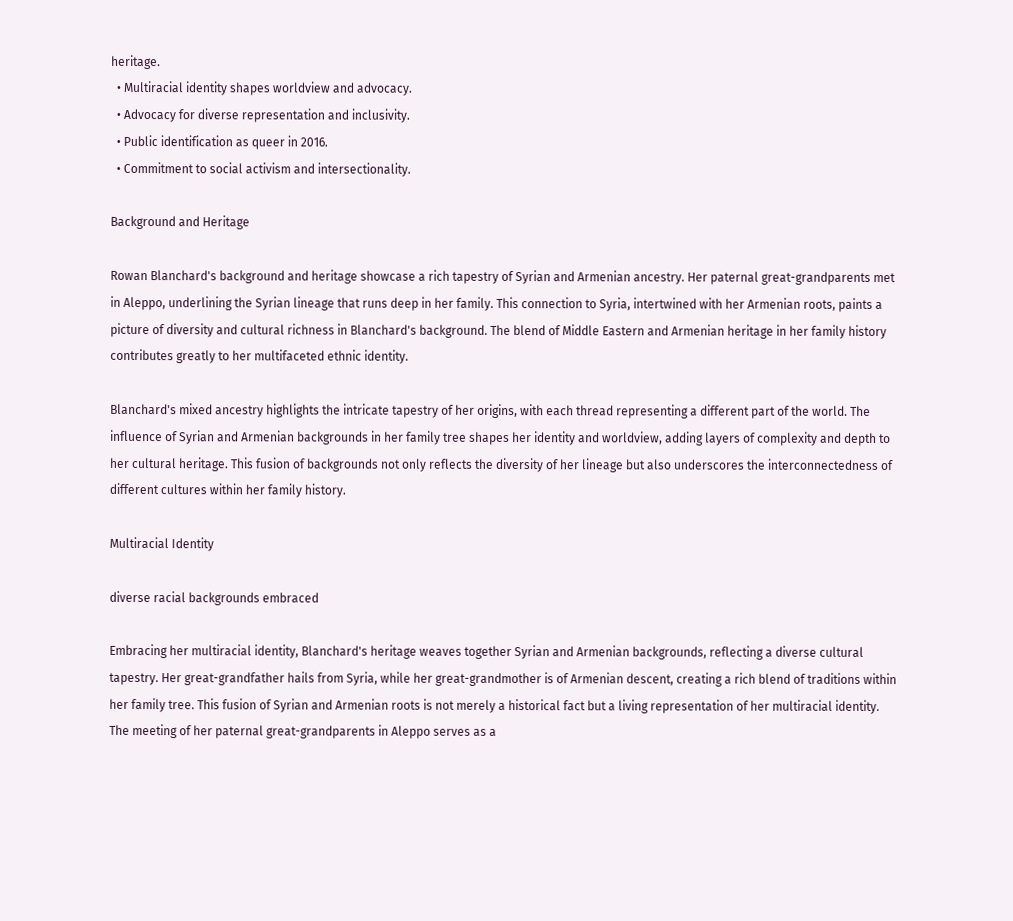heritage.
  • Multiracial identity shapes worldview and advocacy.
  • Advocacy for diverse representation and inclusivity.
  • Public identification as queer in 2016.
  • Commitment to social activism and intersectionality.

Background and Heritage

Rowan Blanchard's background and heritage showcase a rich tapestry of Syrian and Armenian ancestry. Her paternal great-grandparents met in Aleppo, underlining the Syrian lineage that runs deep in her family. This connection to Syria, intertwined with her Armenian roots, paints a picture of diversity and cultural richness in Blanchard's background. The blend of Middle Eastern and Armenian heritage in her family history contributes greatly to her multifaceted ethnic identity.

Blanchard's mixed ancestry highlights the intricate tapestry of her origins, with each thread representing a different part of the world. The influence of Syrian and Armenian backgrounds in her family tree shapes her identity and worldview, adding layers of complexity and depth to her cultural heritage. This fusion of backgrounds not only reflects the diversity of her lineage but also underscores the interconnectedness of different cultures within her family history.

Multiracial Identity

diverse racial backgrounds embraced

Embracing her multiracial identity, Blanchard's heritage weaves together Syrian and Armenian backgrounds, reflecting a diverse cultural tapestry. Her great-grandfather hails from Syria, while her great-grandmother is of Armenian descent, creating a rich blend of traditions within her family tree. This fusion of Syrian and Armenian roots is not merely a historical fact but a living representation of her multiracial identity. The meeting of her paternal great-grandparents in Aleppo serves as a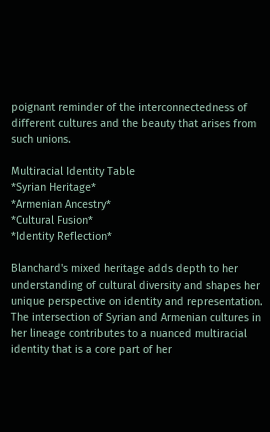poignant reminder of the interconnectedness of different cultures and the beauty that arises from such unions.

Multiracial Identity Table
*Syrian Heritage*
*Armenian Ancestry*
*Cultural Fusion*
*Identity Reflection*

Blanchard's mixed heritage adds depth to her understanding of cultural diversity and shapes her unique perspective on identity and representation. The intersection of Syrian and Armenian cultures in her lineage contributes to a nuanced multiracial identity that is a core part of her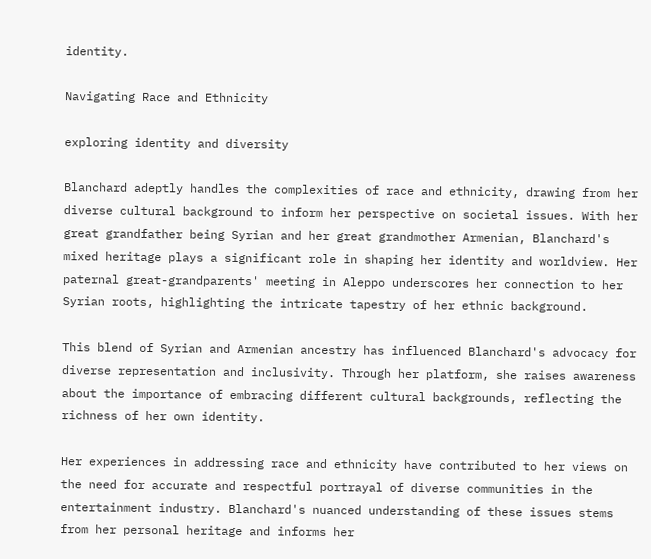identity.

Navigating Race and Ethnicity

exploring identity and diversity

Blanchard adeptly handles the complexities of race and ethnicity, drawing from her diverse cultural background to inform her perspective on societal issues. With her great grandfather being Syrian and her great grandmother Armenian, Blanchard's mixed heritage plays a significant role in shaping her identity and worldview. Her paternal great-grandparents' meeting in Aleppo underscores her connection to her Syrian roots, highlighting the intricate tapestry of her ethnic background.

This blend of Syrian and Armenian ancestry has influenced Blanchard's advocacy for diverse representation and inclusivity. Through her platform, she raises awareness about the importance of embracing different cultural backgrounds, reflecting the richness of her own identity.

Her experiences in addressing race and ethnicity have contributed to her views on the need for accurate and respectful portrayal of diverse communities in the entertainment industry. Blanchard's nuanced understanding of these issues stems from her personal heritage and informs her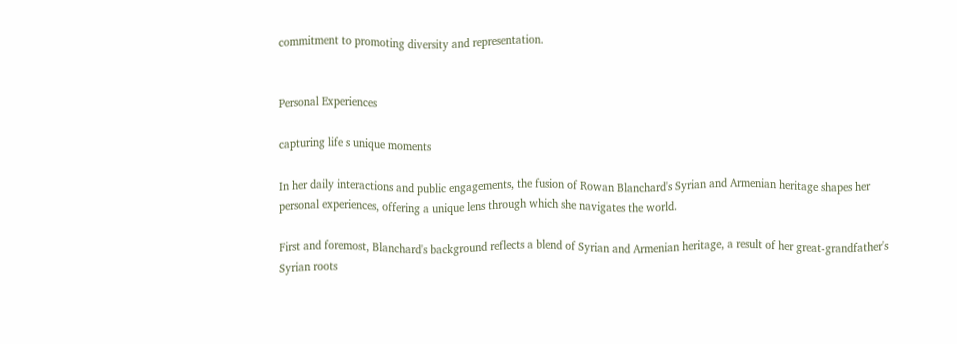commitment to promoting diversity and representation.


Personal Experiences

capturing life s unique moments

In her daily interactions and public engagements, the fusion of Rowan Blanchard's Syrian and Armenian heritage shapes her personal experiences, offering a unique lens through which she navigates the world.

First and foremost, Blanchard's background reflects a blend of Syrian and Armenian heritage, a result of her great-grandfather's Syrian roots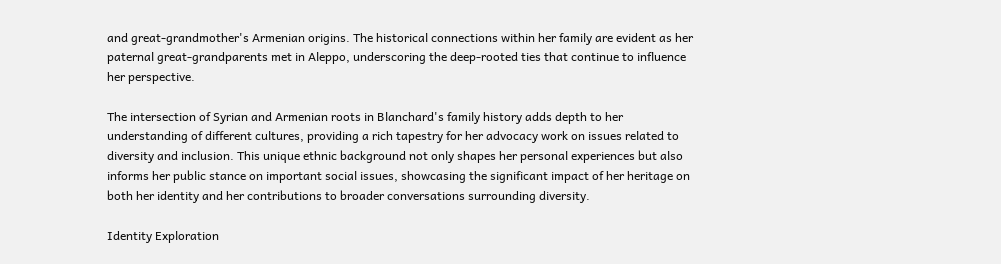and great-grandmother's Armenian origins. The historical connections within her family are evident as her paternal great-grandparents met in Aleppo, underscoring the deep-rooted ties that continue to influence her perspective.

The intersection of Syrian and Armenian roots in Blanchard's family history adds depth to her understanding of different cultures, providing a rich tapestry for her advocacy work on issues related to diversity and inclusion. This unique ethnic background not only shapes her personal experiences but also informs her public stance on important social issues, showcasing the significant impact of her heritage on both her identity and her contributions to broader conversations surrounding diversity.

Identity Exploration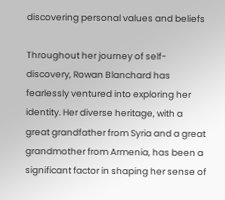discovering personal values and beliefs

Throughout her journey of self-discovery, Rowan Blanchard has fearlessly ventured into exploring her identity. Her diverse heritage, with a great grandfather from Syria and a great grandmother from Armenia, has been a significant factor in shaping her sense of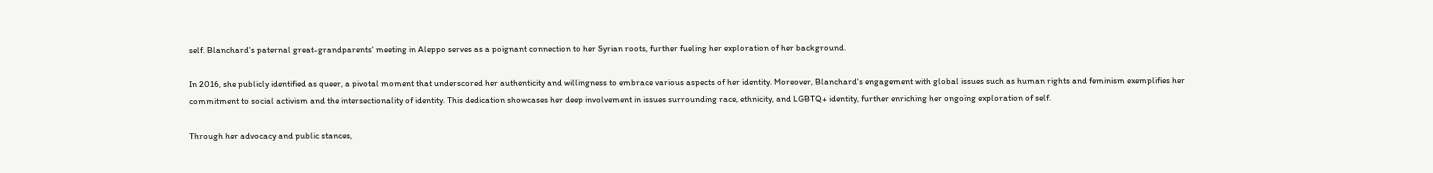self. Blanchard's paternal great-grandparents' meeting in Aleppo serves as a poignant connection to her Syrian roots, further fueling her exploration of her background.

In 2016, she publicly identified as queer, a pivotal moment that underscored her authenticity and willingness to embrace various aspects of her identity. Moreover, Blanchard's engagement with global issues such as human rights and feminism exemplifies her commitment to social activism and the intersectionality of identity. This dedication showcases her deep involvement in issues surrounding race, ethnicity, and LGBTQ+ identity, further enriching her ongoing exploration of self.

Through her advocacy and public stances,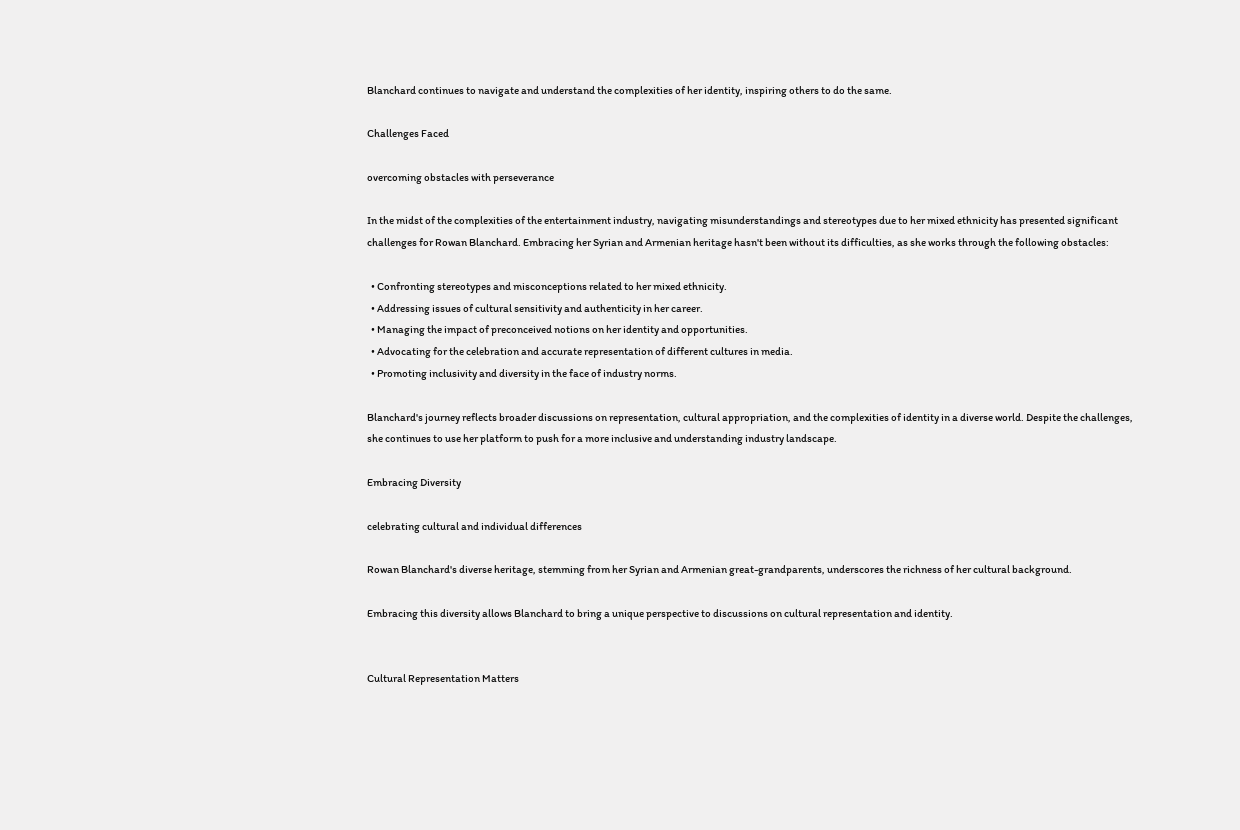Blanchard continues to navigate and understand the complexities of her identity, inspiring others to do the same.

Challenges Faced

overcoming obstacles with perseverance

In the midst of the complexities of the entertainment industry, navigating misunderstandings and stereotypes due to her mixed ethnicity has presented significant challenges for Rowan Blanchard. Embracing her Syrian and Armenian heritage hasn't been without its difficulties, as she works through the following obstacles:

  • Confronting stereotypes and misconceptions related to her mixed ethnicity.
  • Addressing issues of cultural sensitivity and authenticity in her career.
  • Managing the impact of preconceived notions on her identity and opportunities.
  • Advocating for the celebration and accurate representation of different cultures in media.
  • Promoting inclusivity and diversity in the face of industry norms.

Blanchard's journey reflects broader discussions on representation, cultural appropriation, and the complexities of identity in a diverse world. Despite the challenges, she continues to use her platform to push for a more inclusive and understanding industry landscape.

Embracing Diversity

celebrating cultural and individual differences

Rowan Blanchard's diverse heritage, stemming from her Syrian and Armenian great-grandparents, underscores the richness of her cultural background.

Embracing this diversity allows Blanchard to bring a unique perspective to discussions on cultural representation and identity.


Cultural Representation Matters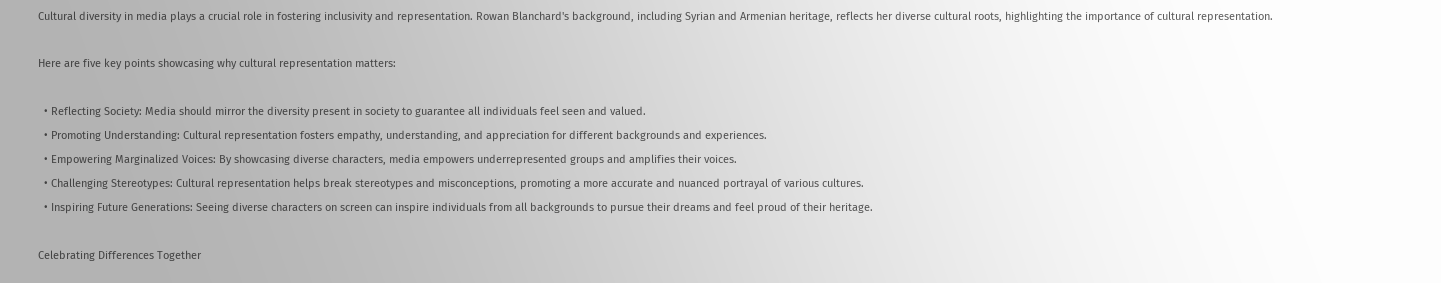Cultural diversity in media plays a crucial role in fostering inclusivity and representation. Rowan Blanchard's background, including Syrian and Armenian heritage, reflects her diverse cultural roots, highlighting the importance of cultural representation.

Here are five key points showcasing why cultural representation matters:

  • Reflecting Society: Media should mirror the diversity present in society to guarantee all individuals feel seen and valued.
  • Promoting Understanding: Cultural representation fosters empathy, understanding, and appreciation for different backgrounds and experiences.
  • Empowering Marginalized Voices: By showcasing diverse characters, media empowers underrepresented groups and amplifies their voices.
  • Challenging Stereotypes: Cultural representation helps break stereotypes and misconceptions, promoting a more accurate and nuanced portrayal of various cultures.
  • Inspiring Future Generations: Seeing diverse characters on screen can inspire individuals from all backgrounds to pursue their dreams and feel proud of their heritage.

Celebrating Differences Together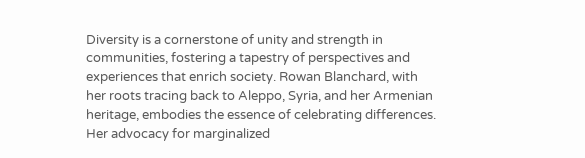Diversity is a cornerstone of unity and strength in communities, fostering a tapestry of perspectives and experiences that enrich society. Rowan Blanchard, with her roots tracing back to Aleppo, Syria, and her Armenian heritage, embodies the essence of celebrating differences. Her advocacy for marginalized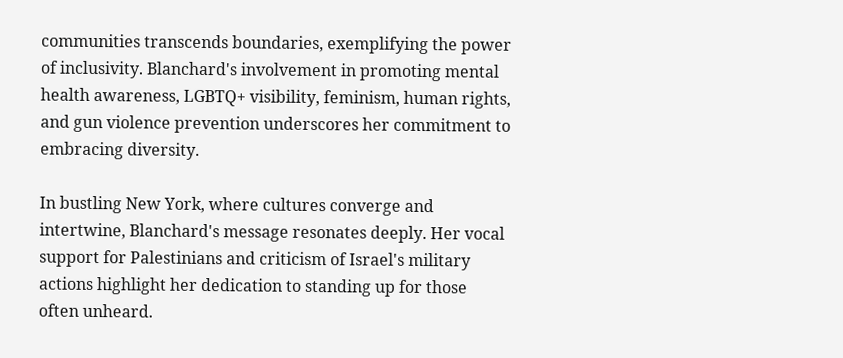communities transcends boundaries, exemplifying the power of inclusivity. Blanchard's involvement in promoting mental health awareness, LGBTQ+ visibility, feminism, human rights, and gun violence prevention underscores her commitment to embracing diversity.

In bustling New York, where cultures converge and intertwine, Blanchard's message resonates deeply. Her vocal support for Palestinians and criticism of Israel's military actions highlight her dedication to standing up for those often unheard.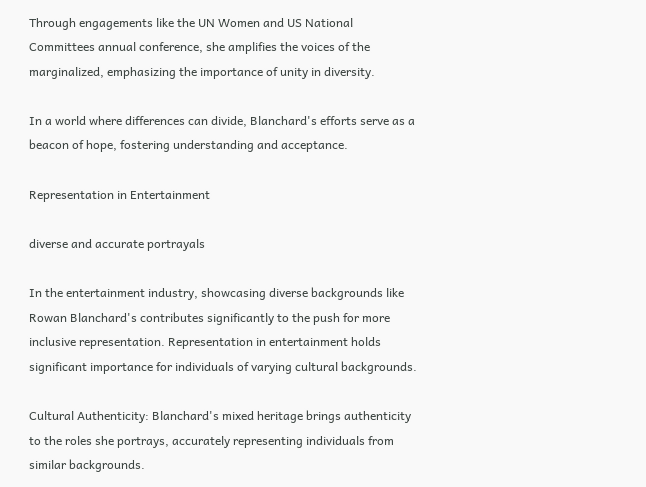Through engagements like the UN Women and US National Committees annual conference, she amplifies the voices of the marginalized, emphasizing the importance of unity in diversity.

In a world where differences can divide, Blanchard's efforts serve as a beacon of hope, fostering understanding and acceptance.

Representation in Entertainment

diverse and accurate portrayals

In the entertainment industry, showcasing diverse backgrounds like Rowan Blanchard's contributes significantly to the push for more inclusive representation. Representation in entertainment holds significant importance for individuals of varying cultural backgrounds.

Cultural Authenticity: Blanchard's mixed heritage brings authenticity to the roles she portrays, accurately representing individuals from similar backgrounds.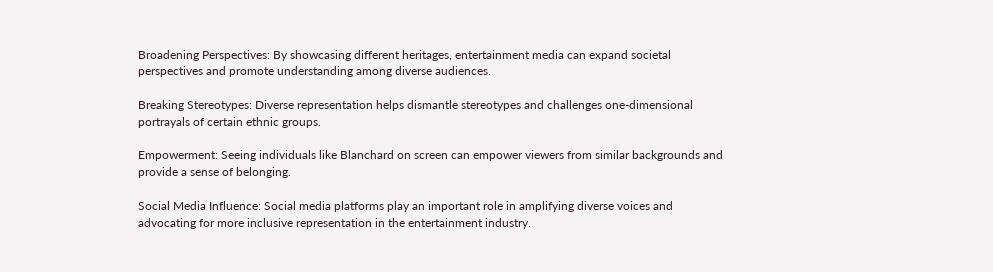Broadening Perspectives: By showcasing different heritages, entertainment media can expand societal perspectives and promote understanding among diverse audiences.

Breaking Stereotypes: Diverse representation helps dismantle stereotypes and challenges one-dimensional portrayals of certain ethnic groups.

Empowerment: Seeing individuals like Blanchard on screen can empower viewers from similar backgrounds and provide a sense of belonging.

Social Media Influence: Social media platforms play an important role in amplifying diverse voices and advocating for more inclusive representation in the entertainment industry.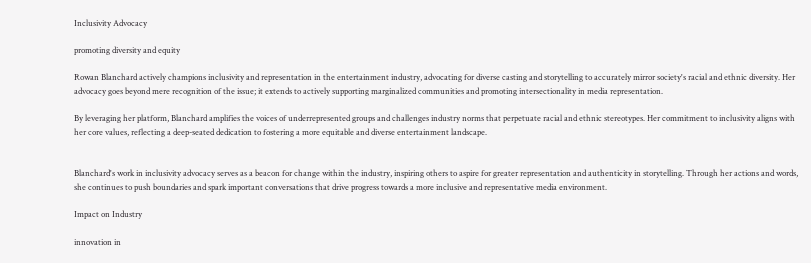Inclusivity Advocacy

promoting diversity and equity

Rowan Blanchard actively champions inclusivity and representation in the entertainment industry, advocating for diverse casting and storytelling to accurately mirror society's racial and ethnic diversity. Her advocacy goes beyond mere recognition of the issue; it extends to actively supporting marginalized communities and promoting intersectionality in media representation.

By leveraging her platform, Blanchard amplifies the voices of underrepresented groups and challenges industry norms that perpetuate racial and ethnic stereotypes. Her commitment to inclusivity aligns with her core values, reflecting a deep-seated dedication to fostering a more equitable and diverse entertainment landscape.


Blanchard's work in inclusivity advocacy serves as a beacon for change within the industry, inspiring others to aspire for greater representation and authenticity in storytelling. Through her actions and words, she continues to push boundaries and spark important conversations that drive progress towards a more inclusive and representative media environment.

Impact on Industry

innovation in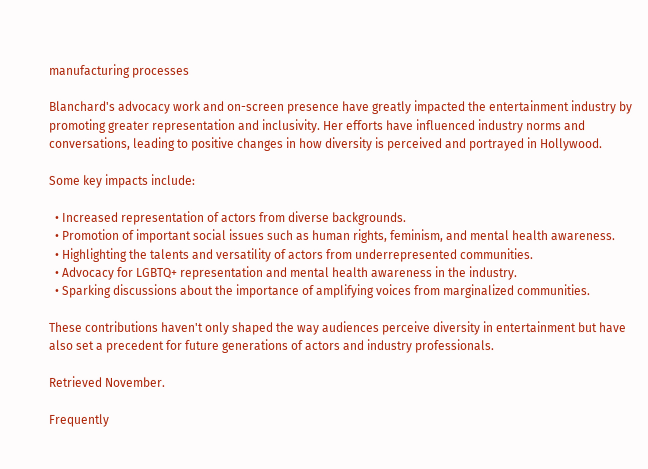manufacturing processes

Blanchard's advocacy work and on-screen presence have greatly impacted the entertainment industry by promoting greater representation and inclusivity. Her efforts have influenced industry norms and conversations, leading to positive changes in how diversity is perceived and portrayed in Hollywood.

Some key impacts include:

  • Increased representation of actors from diverse backgrounds.
  • Promotion of important social issues such as human rights, feminism, and mental health awareness.
  • Highlighting the talents and versatility of actors from underrepresented communities.
  • Advocacy for LGBTQ+ representation and mental health awareness in the industry.
  • Sparking discussions about the importance of amplifying voices from marginalized communities.

These contributions haven't only shaped the way audiences perceive diversity in entertainment but have also set a precedent for future generations of actors and industry professionals.

Retrieved November.

Frequently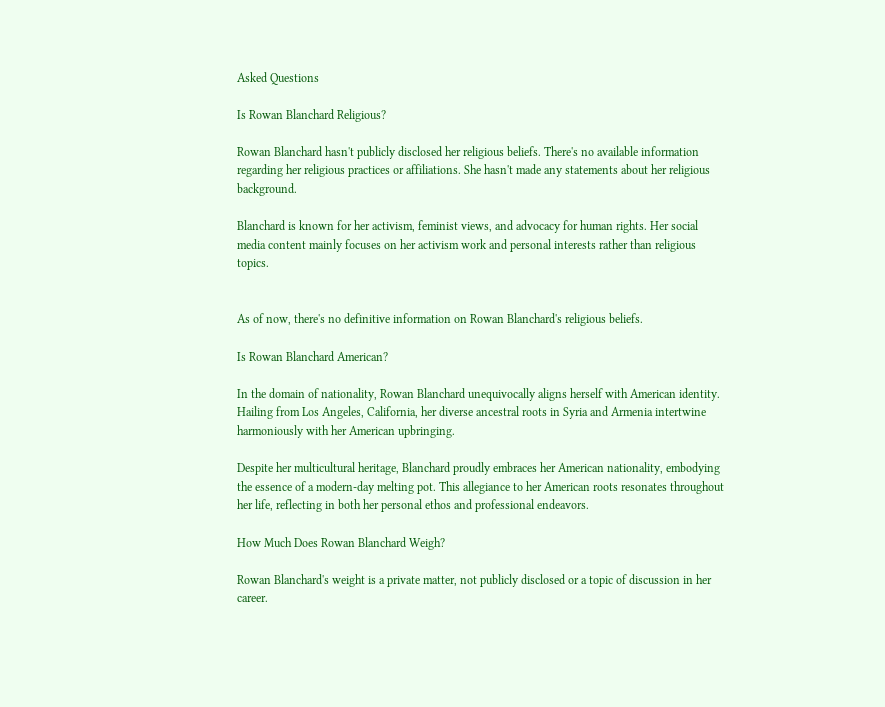Asked Questions

Is Rowan Blanchard Religious?

Rowan Blanchard hasn't publicly disclosed her religious beliefs. There's no available information regarding her religious practices or affiliations. She hasn't made any statements about her religious background.

Blanchard is known for her activism, feminist views, and advocacy for human rights. Her social media content mainly focuses on her activism work and personal interests rather than religious topics.


As of now, there's no definitive information on Rowan Blanchard's religious beliefs.

Is Rowan Blanchard American?

In the domain of nationality, Rowan Blanchard unequivocally aligns herself with American identity. Hailing from Los Angeles, California, her diverse ancestral roots in Syria and Armenia intertwine harmoniously with her American upbringing.

Despite her multicultural heritage, Blanchard proudly embraces her American nationality, embodying the essence of a modern-day melting pot. This allegiance to her American roots resonates throughout her life, reflecting in both her personal ethos and professional endeavors.

How Much Does Rowan Blanchard Weigh?

Rowan Blanchard's weight is a private matter, not publicly disclosed or a topic of discussion in her career.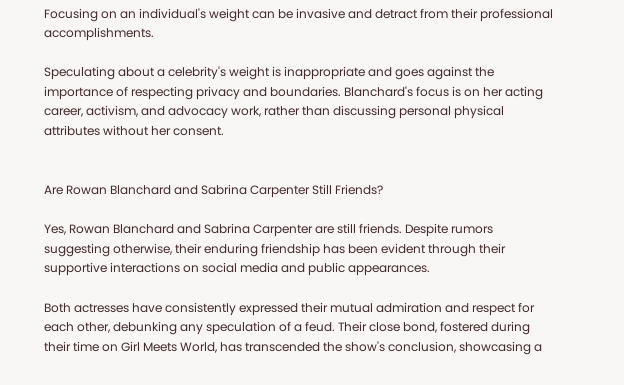Focusing on an individual's weight can be invasive and detract from their professional accomplishments.

Speculating about a celebrity's weight is inappropriate and goes against the importance of respecting privacy and boundaries. Blanchard's focus is on her acting career, activism, and advocacy work, rather than discussing personal physical attributes without her consent.


Are Rowan Blanchard and Sabrina Carpenter Still Friends?

Yes, Rowan Blanchard and Sabrina Carpenter are still friends. Despite rumors suggesting otherwise, their enduring friendship has been evident through their supportive interactions on social media and public appearances.

Both actresses have consistently expressed their mutual admiration and respect for each other, debunking any speculation of a feud. Their close bond, fostered during their time on Girl Meets World, has transcended the show's conclusion, showcasing a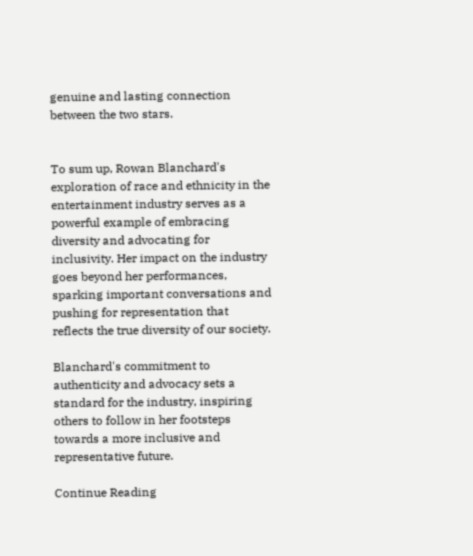genuine and lasting connection between the two stars.


To sum up, Rowan Blanchard's exploration of race and ethnicity in the entertainment industry serves as a powerful example of embracing diversity and advocating for inclusivity. Her impact on the industry goes beyond her performances, sparking important conversations and pushing for representation that reflects the true diversity of our society.

Blanchard's commitment to authenticity and advocacy sets a standard for the industry, inspiring others to follow in her footsteps towards a more inclusive and representative future.

Continue Reading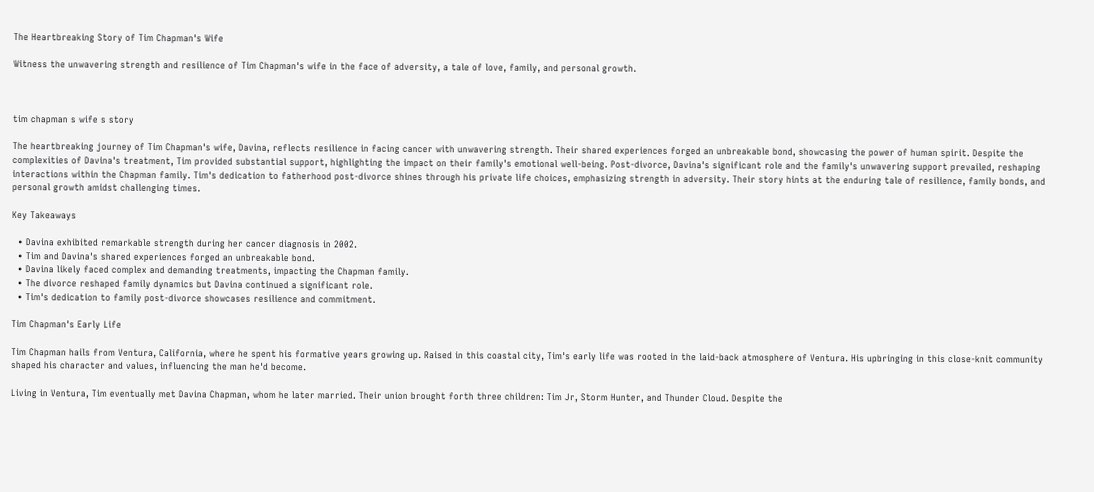The Heartbreaking Story of Tim Chapman's Wife

Witness the unwavering strength and resilience of Tim Chapman's wife in the face of adversity, a tale of love, family, and personal growth.



tim chapman s wife s story

The heartbreaking journey of Tim Chapman's wife, Davina, reflects resilience in facing cancer with unwavering strength. Their shared experiences forged an unbreakable bond, showcasing the power of human spirit. Despite the complexities of Davina's treatment, Tim provided substantial support, highlighting the impact on their family's emotional well-being. Post-divorce, Davina's significant role and the family's unwavering support prevailed, reshaping interactions within the Chapman family. Tim's dedication to fatherhood post-divorce shines through his private life choices, emphasizing strength in adversity. Their story hints at the enduring tale of resilience, family bonds, and personal growth amidst challenging times.

Key Takeaways

  • Davina exhibited remarkable strength during her cancer diagnosis in 2002.
  • Tim and Davina's shared experiences forged an unbreakable bond.
  • Davina likely faced complex and demanding treatments, impacting the Chapman family.
  • The divorce reshaped family dynamics but Davina continued a significant role.
  • Tim's dedication to family post-divorce showcases resilience and commitment.

Tim Chapman's Early Life

Tim Chapman hails from Ventura, California, where he spent his formative years growing up. Raised in this coastal city, Tim's early life was rooted in the laid-back atmosphere of Ventura. His upbringing in this close-knit community shaped his character and values, influencing the man he'd become.

Living in Ventura, Tim eventually met Davina Chapman, whom he later married. Their union brought forth three children: Tim Jr, Storm Hunter, and Thunder Cloud. Despite the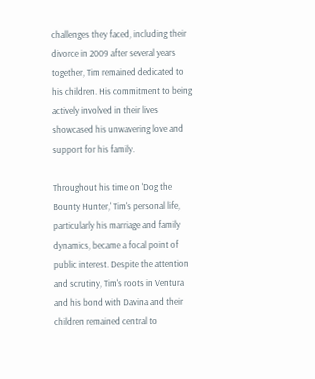challenges they faced, including their divorce in 2009 after several years together, Tim remained dedicated to his children. His commitment to being actively involved in their lives showcased his unwavering love and support for his family.

Throughout his time on 'Dog the Bounty Hunter,' Tim's personal life, particularly his marriage and family dynamics, became a focal point of public interest. Despite the attention and scrutiny, Tim's roots in Ventura and his bond with Davina and their children remained central to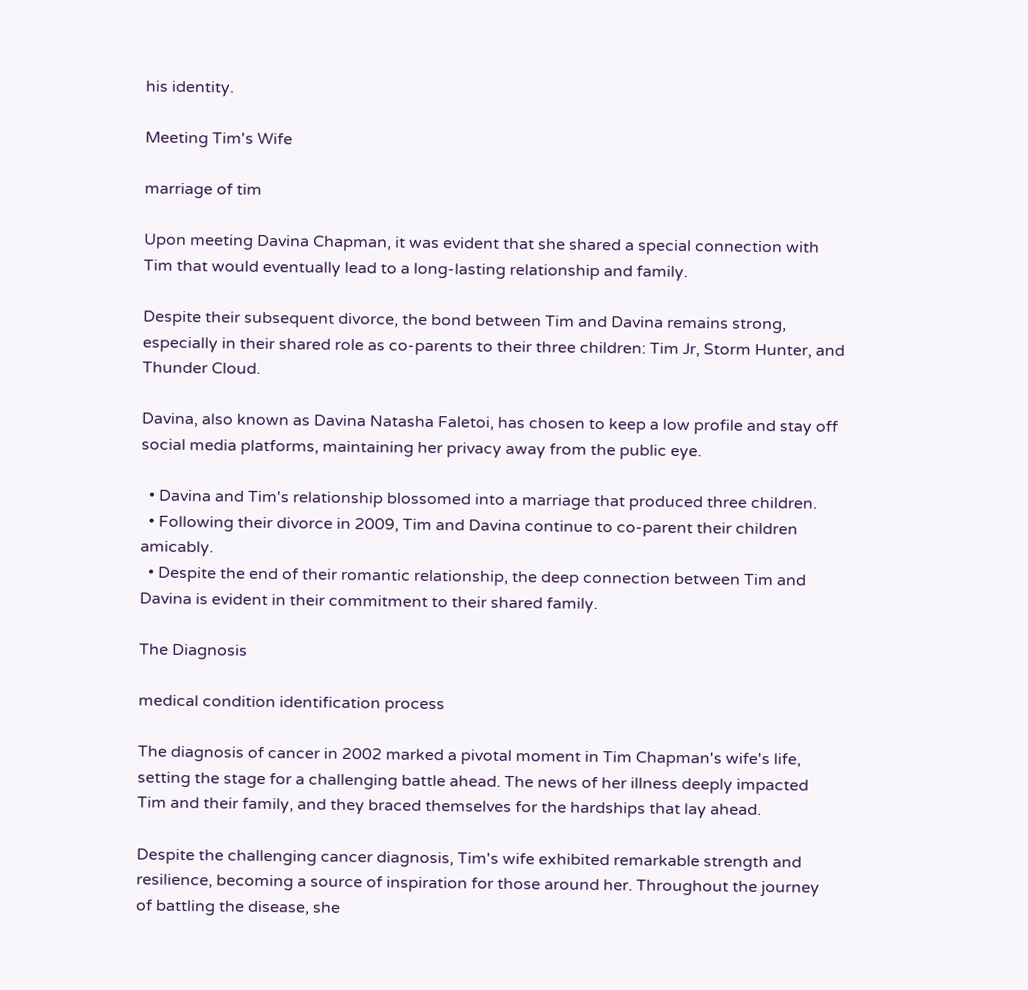his identity.

Meeting Tim's Wife

marriage of tim

Upon meeting Davina Chapman, it was evident that she shared a special connection with Tim that would eventually lead to a long-lasting relationship and family.

Despite their subsequent divorce, the bond between Tim and Davina remains strong, especially in their shared role as co-parents to their three children: Tim Jr, Storm Hunter, and Thunder Cloud.

Davina, also known as Davina Natasha Faletoi, has chosen to keep a low profile and stay off social media platforms, maintaining her privacy away from the public eye.

  • Davina and Tim's relationship blossomed into a marriage that produced three children.
  • Following their divorce in 2009, Tim and Davina continue to co-parent their children amicably.
  • Despite the end of their romantic relationship, the deep connection between Tim and Davina is evident in their commitment to their shared family.

The Diagnosis

medical condition identification process

The diagnosis of cancer in 2002 marked a pivotal moment in Tim Chapman's wife's life, setting the stage for a challenging battle ahead. The news of her illness deeply impacted Tim and their family, and they braced themselves for the hardships that lay ahead.

Despite the challenging cancer diagnosis, Tim's wife exhibited remarkable strength and resilience, becoming a source of inspiration for those around her. Throughout the journey of battling the disease, she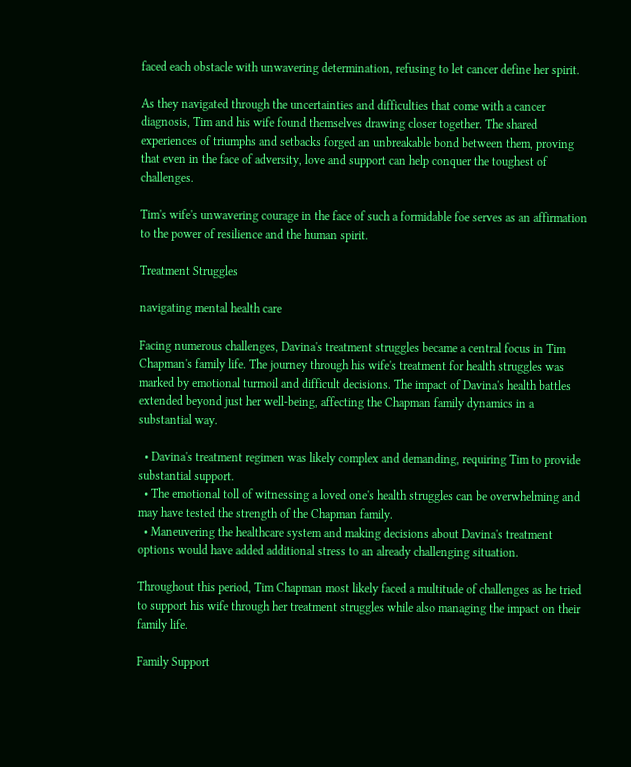faced each obstacle with unwavering determination, refusing to let cancer define her spirit.

As they navigated through the uncertainties and difficulties that come with a cancer diagnosis, Tim and his wife found themselves drawing closer together. The shared experiences of triumphs and setbacks forged an unbreakable bond between them, proving that even in the face of adversity, love and support can help conquer the toughest of challenges.

Tim's wife's unwavering courage in the face of such a formidable foe serves as an affirmation to the power of resilience and the human spirit.

Treatment Struggles

navigating mental health care

Facing numerous challenges, Davina's treatment struggles became a central focus in Tim Chapman's family life. The journey through his wife's treatment for health struggles was marked by emotional turmoil and difficult decisions. The impact of Davina's health battles extended beyond just her well-being, affecting the Chapman family dynamics in a substantial way.

  • Davina's treatment regimen was likely complex and demanding, requiring Tim to provide substantial support.
  • The emotional toll of witnessing a loved one's health struggles can be overwhelming and may have tested the strength of the Chapman family.
  • Maneuvering the healthcare system and making decisions about Davina's treatment options would have added additional stress to an already challenging situation.

Throughout this period, Tim Chapman most likely faced a multitude of challenges as he tried to support his wife through her treatment struggles while also managing the impact on their family life.

Family Support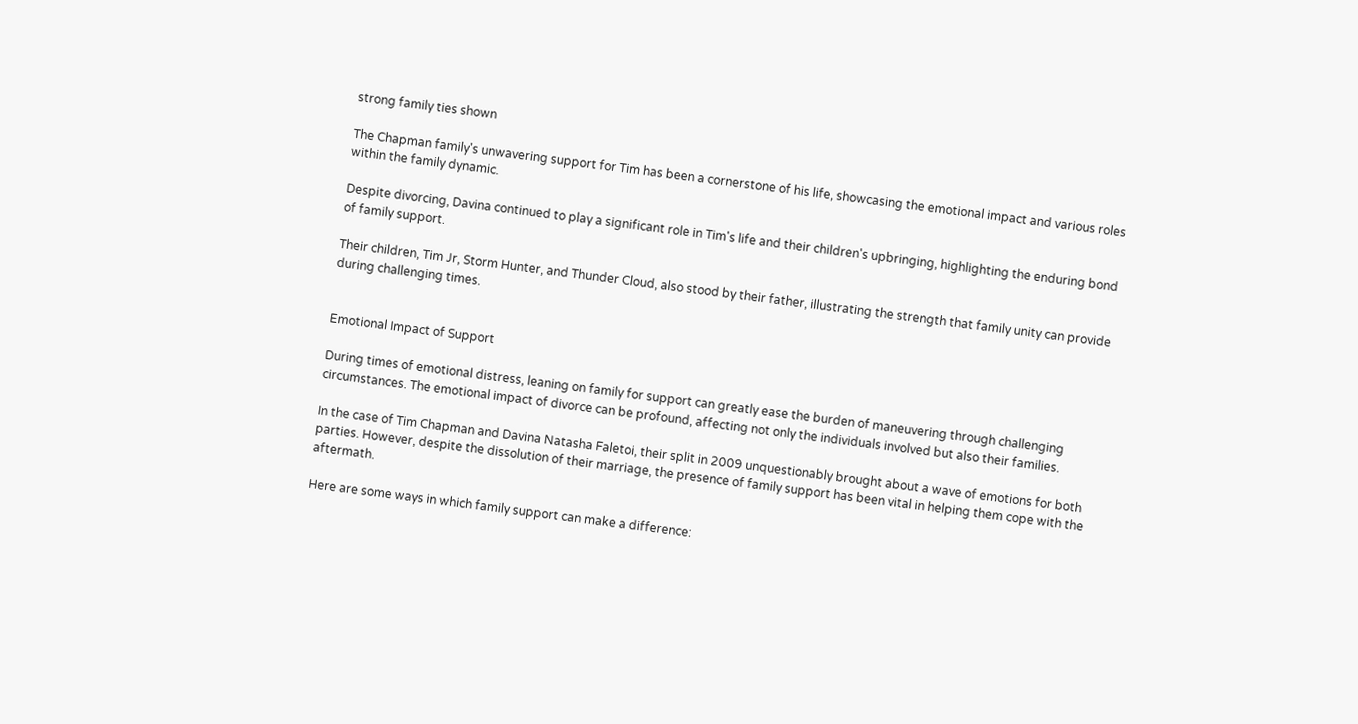strong family ties shown

The Chapman family's unwavering support for Tim has been a cornerstone of his life, showcasing the emotional impact and various roles within the family dynamic.

Despite divorcing, Davina continued to play a significant role in Tim's life and their children's upbringing, highlighting the enduring bond of family support.

Their children, Tim Jr, Storm Hunter, and Thunder Cloud, also stood by their father, illustrating the strength that family unity can provide during challenging times.


Emotional Impact of Support

During times of emotional distress, leaning on family for support can greatly ease the burden of maneuvering through challenging circumstances. The emotional impact of divorce can be profound, affecting not only the individuals involved but also their families.

In the case of Tim Chapman and Davina Natasha Faletoi, their split in 2009 unquestionably brought about a wave of emotions for both parties. However, despite the dissolution of their marriage, the presence of family support has been vital in helping them cope with the aftermath.

Here are some ways in which family support can make a difference: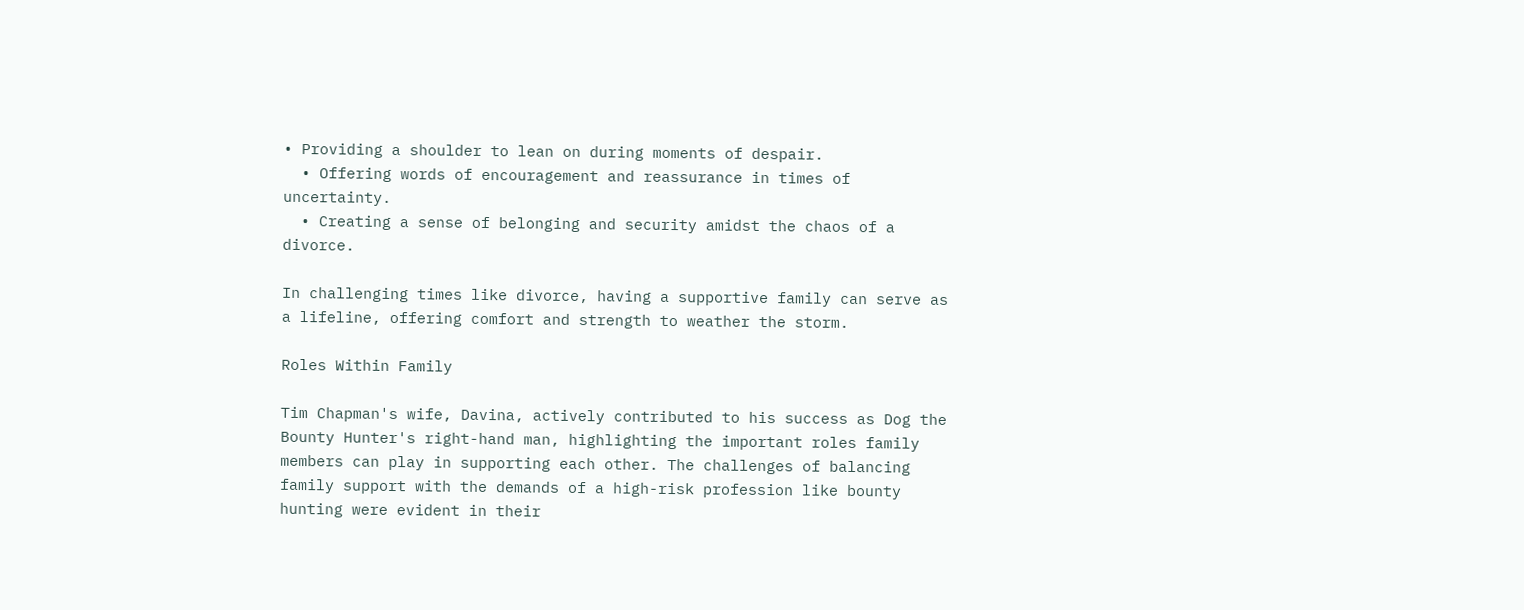• Providing a shoulder to lean on during moments of despair.
  • Offering words of encouragement and reassurance in times of uncertainty.
  • Creating a sense of belonging and security amidst the chaos of a divorce.

In challenging times like divorce, having a supportive family can serve as a lifeline, offering comfort and strength to weather the storm.

Roles Within Family

Tim Chapman's wife, Davina, actively contributed to his success as Dog the Bounty Hunter's right-hand man, highlighting the important roles family members can play in supporting each other. The challenges of balancing family support with the demands of a high-risk profession like bounty hunting were evident in their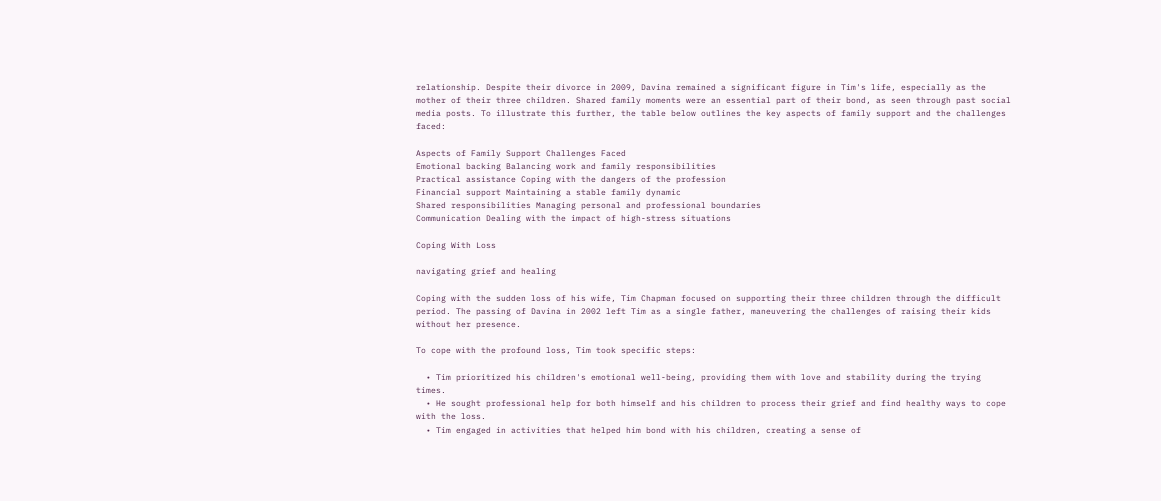relationship. Despite their divorce in 2009, Davina remained a significant figure in Tim's life, especially as the mother of their three children. Shared family moments were an essential part of their bond, as seen through past social media posts. To illustrate this further, the table below outlines the key aspects of family support and the challenges faced:

Aspects of Family Support Challenges Faced
Emotional backing Balancing work and family responsibilities
Practical assistance Coping with the dangers of the profession
Financial support Maintaining a stable family dynamic
Shared responsibilities Managing personal and professional boundaries
Communication Dealing with the impact of high-stress situations

Coping With Loss

navigating grief and healing

Coping with the sudden loss of his wife, Tim Chapman focused on supporting their three children through the difficult period. The passing of Davina in 2002 left Tim as a single father, maneuvering the challenges of raising their kids without her presence.

To cope with the profound loss, Tim took specific steps:

  • Tim prioritized his children's emotional well-being, providing them with love and stability during the trying times.
  • He sought professional help for both himself and his children to process their grief and find healthy ways to cope with the loss.
  • Tim engaged in activities that helped him bond with his children, creating a sense of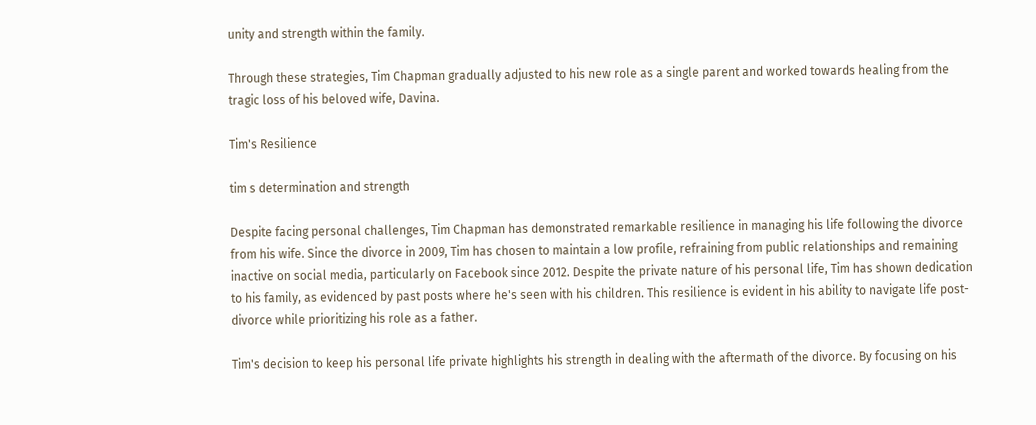unity and strength within the family.

Through these strategies, Tim Chapman gradually adjusted to his new role as a single parent and worked towards healing from the tragic loss of his beloved wife, Davina.

Tim's Resilience

tim s determination and strength

Despite facing personal challenges, Tim Chapman has demonstrated remarkable resilience in managing his life following the divorce from his wife. Since the divorce in 2009, Tim has chosen to maintain a low profile, refraining from public relationships and remaining inactive on social media, particularly on Facebook since 2012. Despite the private nature of his personal life, Tim has shown dedication to his family, as evidenced by past posts where he's seen with his children. This resilience is evident in his ability to navigate life post-divorce while prioritizing his role as a father.

Tim's decision to keep his personal life private highlights his strength in dealing with the aftermath of the divorce. By focusing on his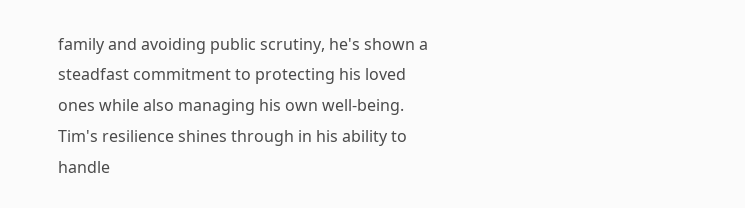family and avoiding public scrutiny, he's shown a steadfast commitment to protecting his loved ones while also managing his own well-being. Tim's resilience shines through in his ability to handle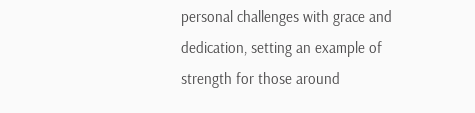personal challenges with grace and dedication, setting an example of strength for those around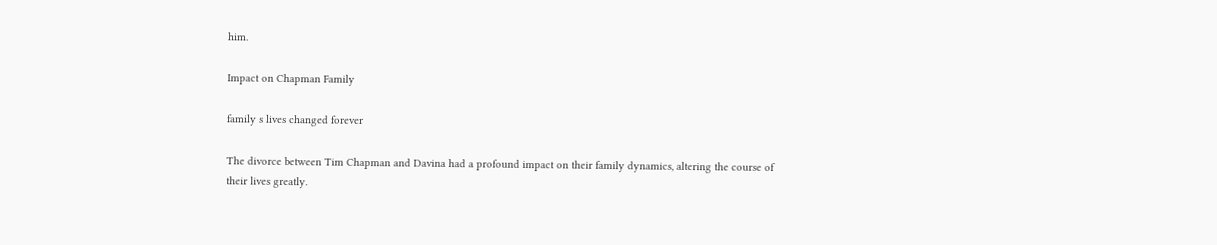him.

Impact on Chapman Family

family s lives changed forever

The divorce between Tim Chapman and Davina had a profound impact on their family dynamics, altering the course of their lives greatly.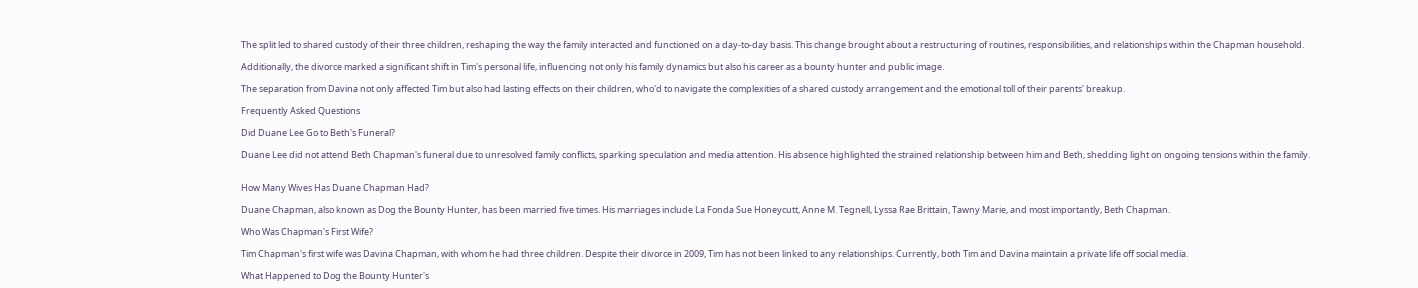The split led to shared custody of their three children, reshaping the way the family interacted and functioned on a day-to-day basis. This change brought about a restructuring of routines, responsibilities, and relationships within the Chapman household.

Additionally, the divorce marked a significant shift in Tim's personal life, influencing not only his family dynamics but also his career as a bounty hunter and public image.

The separation from Davina not only affected Tim but also had lasting effects on their children, who'd to navigate the complexities of a shared custody arrangement and the emotional toll of their parents' breakup.

Frequently Asked Questions

Did Duane Lee Go to Beth's Funeral?

Duane Lee did not attend Beth Chapman's funeral due to unresolved family conflicts, sparking speculation and media attention. His absence highlighted the strained relationship between him and Beth, shedding light on ongoing tensions within the family.


How Many Wives Has Duane Chapman Had?

Duane Chapman, also known as Dog the Bounty Hunter, has been married five times. His marriages include La Fonda Sue Honeycutt, Anne M. Tegnell, Lyssa Rae Brittain, Tawny Marie, and most importantly, Beth Chapman.

Who Was Chapman's First Wife?

Tim Chapman's first wife was Davina Chapman, with whom he had three children. Despite their divorce in 2009, Tim has not been linked to any relationships. Currently, both Tim and Davina maintain a private life off social media.

What Happened to Dog the Bounty Hunter's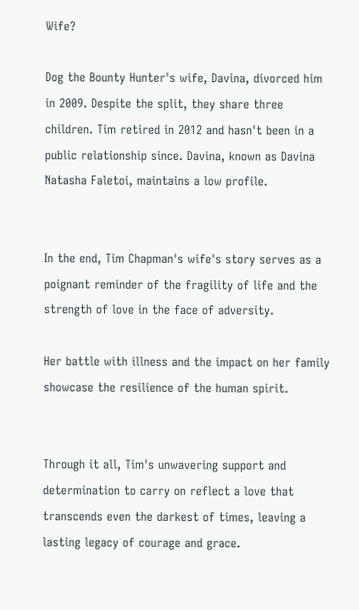Wife?

Dog the Bounty Hunter's wife, Davina, divorced him in 2009. Despite the split, they share three children. Tim retired in 2012 and hasn't been in a public relationship since. Davina, known as Davina Natasha Faletoi, maintains a low profile.


In the end, Tim Chapman's wife's story serves as a poignant reminder of the fragility of life and the strength of love in the face of adversity.

Her battle with illness and the impact on her family showcase the resilience of the human spirit.


Through it all, Tim's unwavering support and determination to carry on reflect a love that transcends even the darkest of times, leaving a lasting legacy of courage and grace.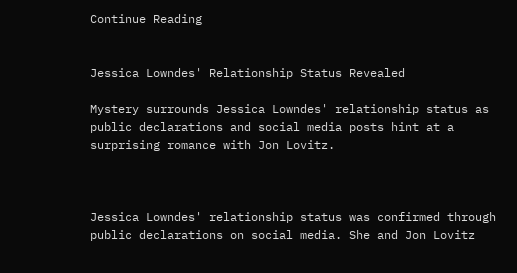Continue Reading


Jessica Lowndes' Relationship Status Revealed

Mystery surrounds Jessica Lowndes' relationship status as public declarations and social media posts hint at a surprising romance with Jon Lovitz.



Jessica Lowndes' relationship status was confirmed through public declarations on social media. She and Jon Lovitz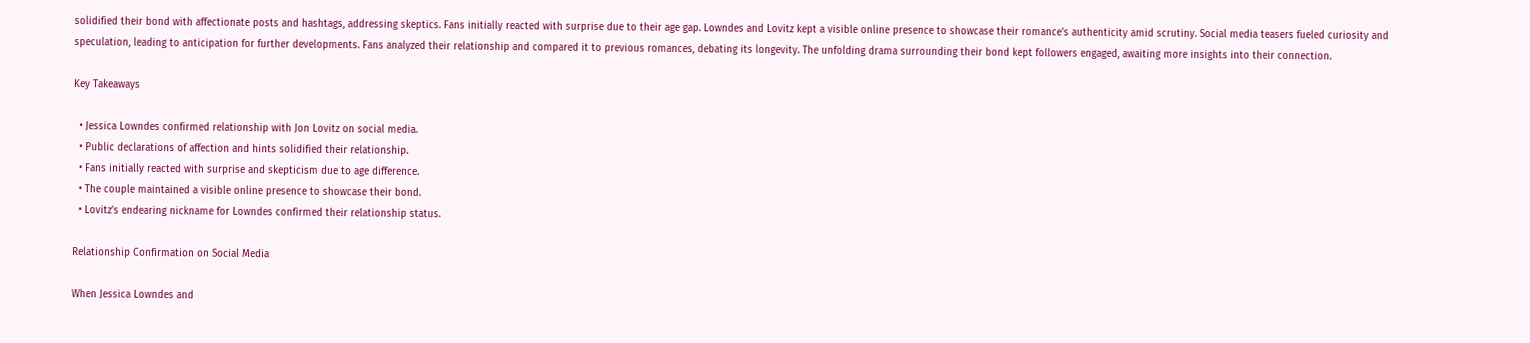solidified their bond with affectionate posts and hashtags, addressing skeptics. Fans initially reacted with surprise due to their age gap. Lowndes and Lovitz kept a visible online presence to showcase their romance's authenticity amid scrutiny. Social media teasers fueled curiosity and speculation, leading to anticipation for further developments. Fans analyzed their relationship and compared it to previous romances, debating its longevity. The unfolding drama surrounding their bond kept followers engaged, awaiting more insights into their connection.

Key Takeaways

  • Jessica Lowndes confirmed relationship with Jon Lovitz on social media.
  • Public declarations of affection and hints solidified their relationship.
  • Fans initially reacted with surprise and skepticism due to age difference.
  • The couple maintained a visible online presence to showcase their bond.
  • Lovitz's endearing nickname for Lowndes confirmed their relationship status.

Relationship Confirmation on Social Media

When Jessica Lowndes and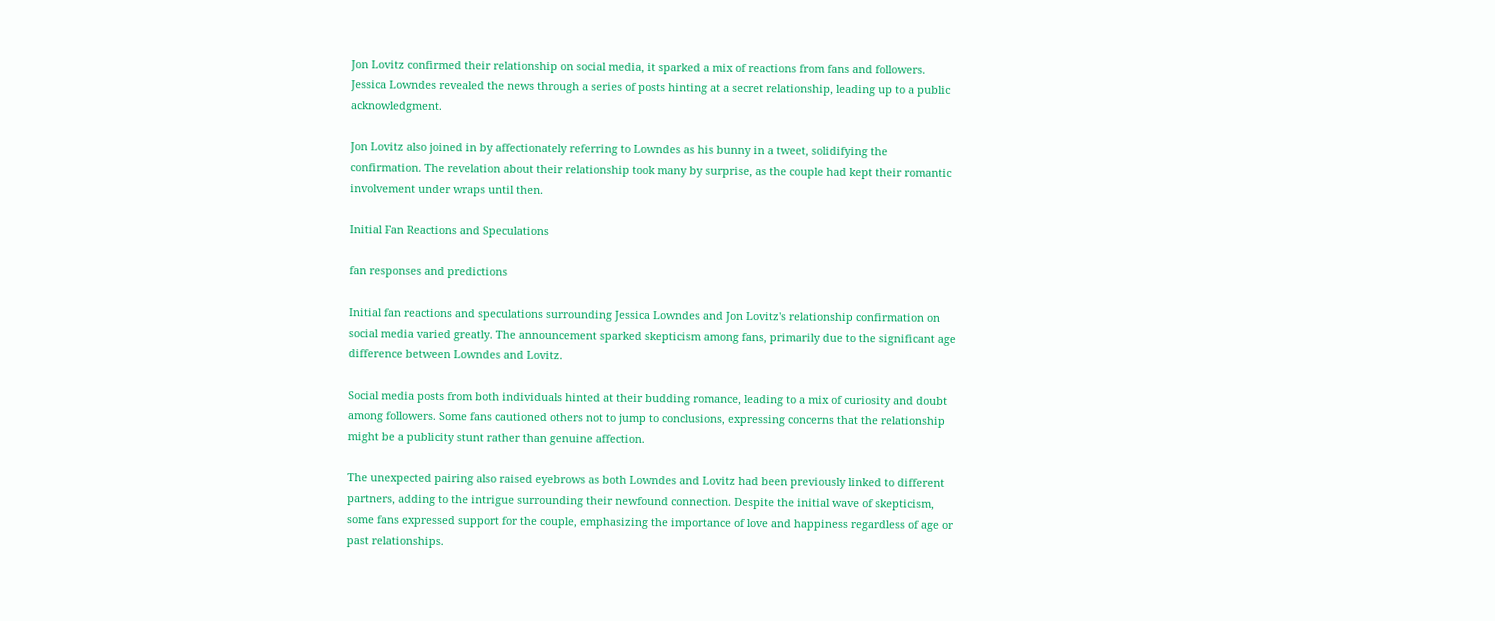Jon Lovitz confirmed their relationship on social media, it sparked a mix of reactions from fans and followers. Jessica Lowndes revealed the news through a series of posts hinting at a secret relationship, leading up to a public acknowledgment.

Jon Lovitz also joined in by affectionately referring to Lowndes as his bunny in a tweet, solidifying the confirmation. The revelation about their relationship took many by surprise, as the couple had kept their romantic involvement under wraps until then.

Initial Fan Reactions and Speculations

fan responses and predictions

Initial fan reactions and speculations surrounding Jessica Lowndes and Jon Lovitz's relationship confirmation on social media varied greatly. The announcement sparked skepticism among fans, primarily due to the significant age difference between Lowndes and Lovitz.

Social media posts from both individuals hinted at their budding romance, leading to a mix of curiosity and doubt among followers. Some fans cautioned others not to jump to conclusions, expressing concerns that the relationship might be a publicity stunt rather than genuine affection.

The unexpected pairing also raised eyebrows as both Lowndes and Lovitz had been previously linked to different partners, adding to the intrigue surrounding their newfound connection. Despite the initial wave of skepticism, some fans expressed support for the couple, emphasizing the importance of love and happiness regardless of age or past relationships.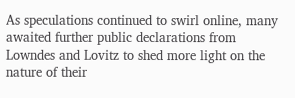As speculations continued to swirl online, many awaited further public declarations from Lowndes and Lovitz to shed more light on the nature of their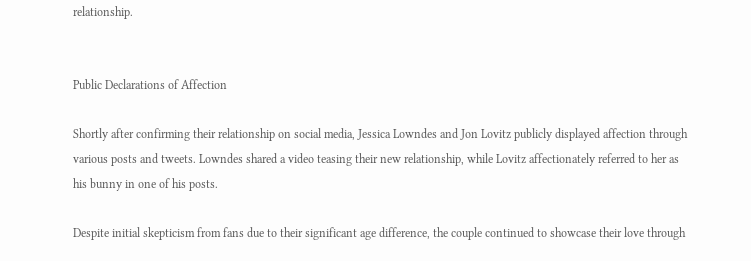relationship.


Public Declarations of Affection

Shortly after confirming their relationship on social media, Jessica Lowndes and Jon Lovitz publicly displayed affection through various posts and tweets. Lowndes shared a video teasing their new relationship, while Lovitz affectionately referred to her as his bunny in one of his posts.

Despite initial skepticism from fans due to their significant age difference, the couple continued to showcase their love through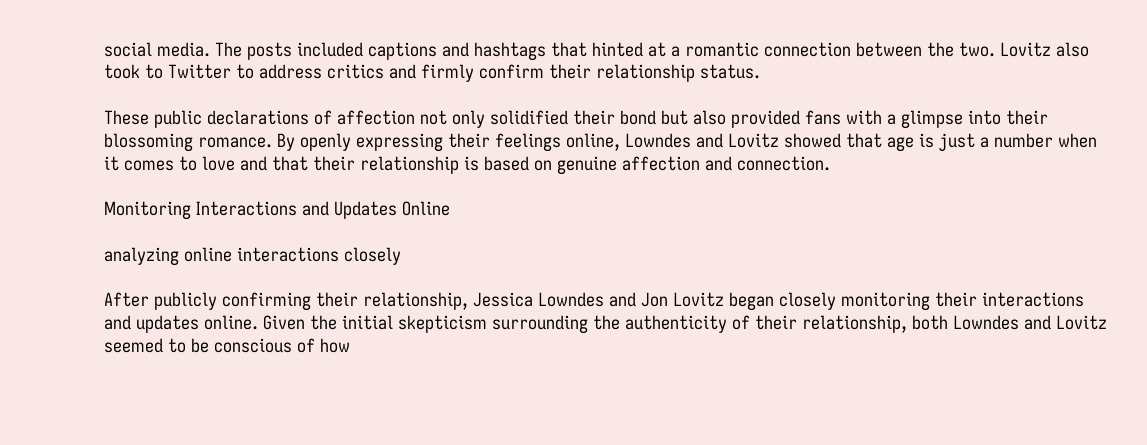social media. The posts included captions and hashtags that hinted at a romantic connection between the two. Lovitz also took to Twitter to address critics and firmly confirm their relationship status.

These public declarations of affection not only solidified their bond but also provided fans with a glimpse into their blossoming romance. By openly expressing their feelings online, Lowndes and Lovitz showed that age is just a number when it comes to love and that their relationship is based on genuine affection and connection.

Monitoring Interactions and Updates Online

analyzing online interactions closely

After publicly confirming their relationship, Jessica Lowndes and Jon Lovitz began closely monitoring their interactions and updates online. Given the initial skepticism surrounding the authenticity of their relationship, both Lowndes and Lovitz seemed to be conscious of how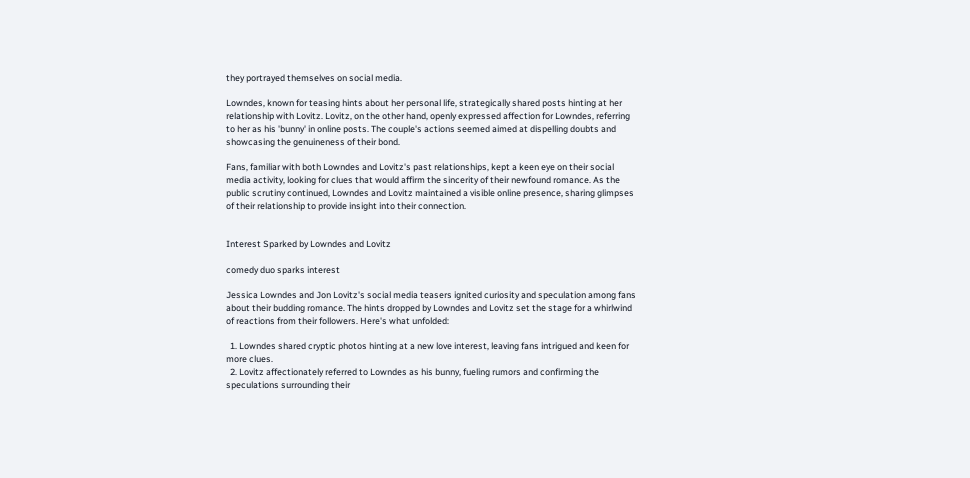they portrayed themselves on social media.

Lowndes, known for teasing hints about her personal life, strategically shared posts hinting at her relationship with Lovitz. Lovitz, on the other hand, openly expressed affection for Lowndes, referring to her as his 'bunny' in online posts. The couple's actions seemed aimed at dispelling doubts and showcasing the genuineness of their bond.

Fans, familiar with both Lowndes and Lovitz's past relationships, kept a keen eye on their social media activity, looking for clues that would affirm the sincerity of their newfound romance. As the public scrutiny continued, Lowndes and Lovitz maintained a visible online presence, sharing glimpses of their relationship to provide insight into their connection.


Interest Sparked by Lowndes and Lovitz

comedy duo sparks interest

Jessica Lowndes and Jon Lovitz's social media teasers ignited curiosity and speculation among fans about their budding romance. The hints dropped by Lowndes and Lovitz set the stage for a whirlwind of reactions from their followers. Here's what unfolded:

  1. Lowndes shared cryptic photos hinting at a new love interest, leaving fans intrigued and keen for more clues.
  2. Lovitz affectionately referred to Lowndes as his bunny, fueling rumors and confirming the speculations surrounding their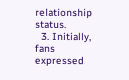relationship status.
  3. Initially, fans expressed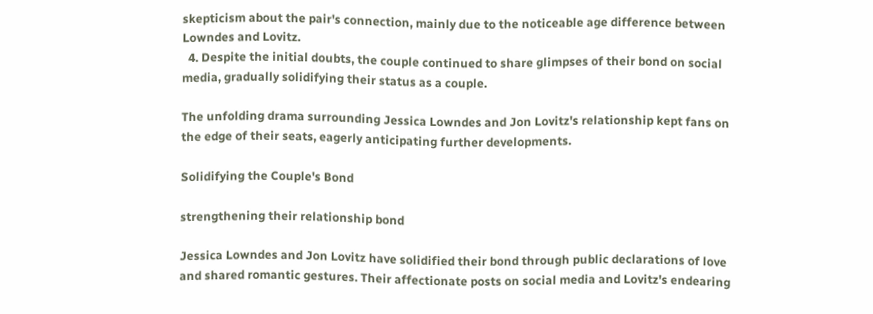skepticism about the pair's connection, mainly due to the noticeable age difference between Lowndes and Lovitz.
  4. Despite the initial doubts, the couple continued to share glimpses of their bond on social media, gradually solidifying their status as a couple.

The unfolding drama surrounding Jessica Lowndes and Jon Lovitz's relationship kept fans on the edge of their seats, eagerly anticipating further developments.

Solidifying the Couple's Bond

strengthening their relationship bond

Jessica Lowndes and Jon Lovitz have solidified their bond through public declarations of love and shared romantic gestures. Their affectionate posts on social media and Lovitz's endearing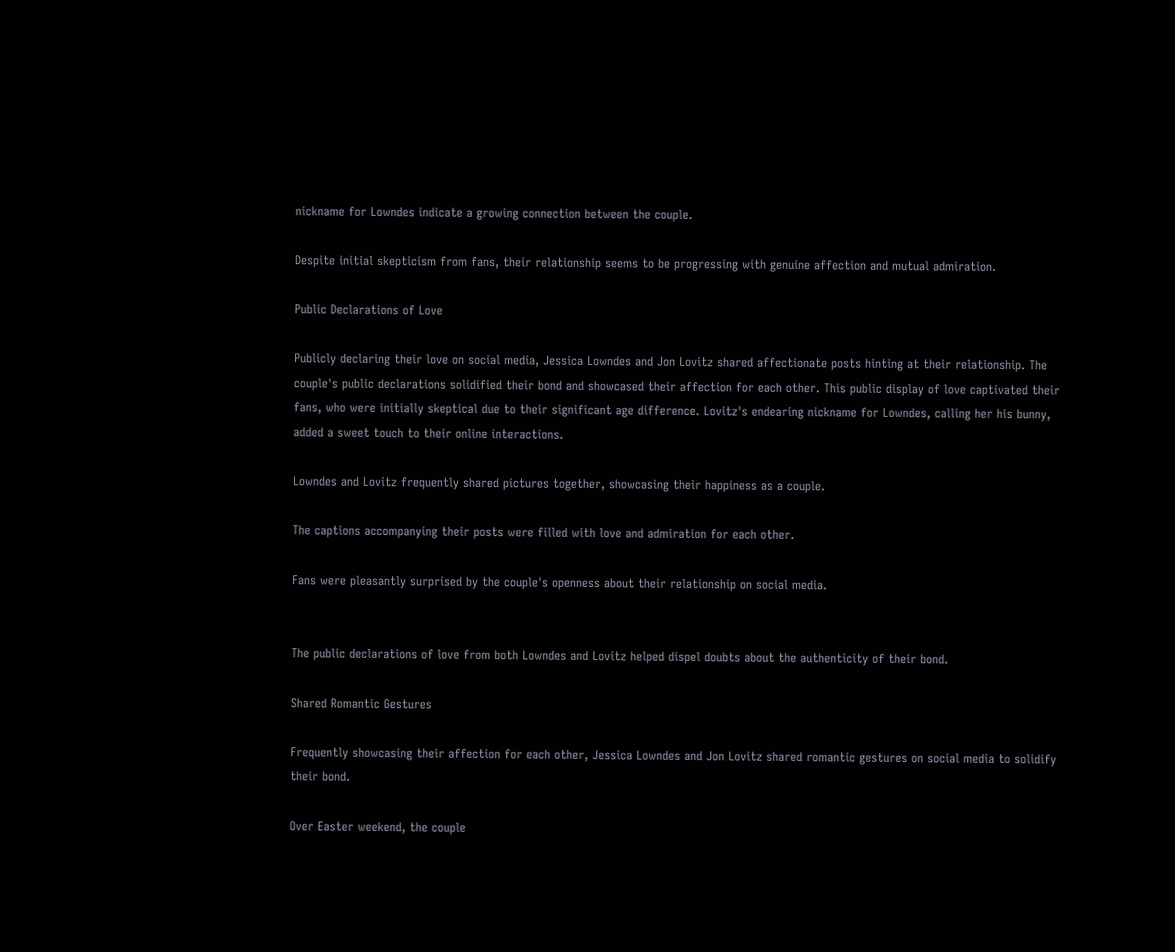nickname for Lowndes indicate a growing connection between the couple.

Despite initial skepticism from fans, their relationship seems to be progressing with genuine affection and mutual admiration.

Public Declarations of Love

Publicly declaring their love on social media, Jessica Lowndes and Jon Lovitz shared affectionate posts hinting at their relationship. The couple's public declarations solidified their bond and showcased their affection for each other. This public display of love captivated their fans, who were initially skeptical due to their significant age difference. Lovitz's endearing nickname for Lowndes, calling her his bunny, added a sweet touch to their online interactions.

Lowndes and Lovitz frequently shared pictures together, showcasing their happiness as a couple.

The captions accompanying their posts were filled with love and admiration for each other.

Fans were pleasantly surprised by the couple's openness about their relationship on social media.


The public declarations of love from both Lowndes and Lovitz helped dispel doubts about the authenticity of their bond.

Shared Romantic Gestures

Frequently showcasing their affection for each other, Jessica Lowndes and Jon Lovitz shared romantic gestures on social media to solidify their bond.

Over Easter weekend, the couple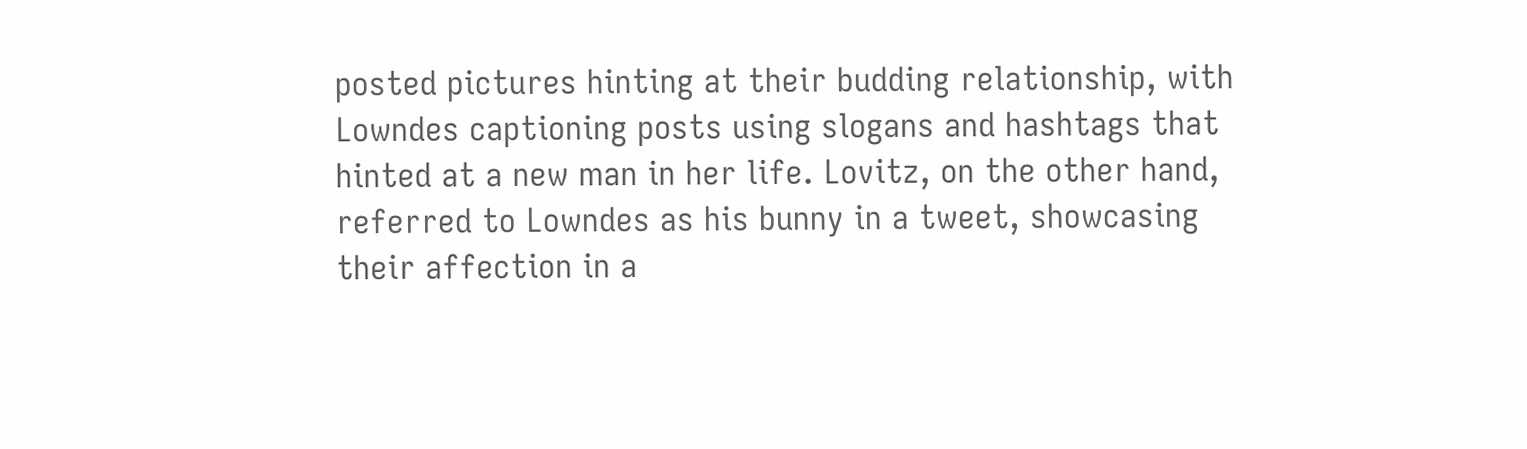posted pictures hinting at their budding relationship, with Lowndes captioning posts using slogans and hashtags that hinted at a new man in her life. Lovitz, on the other hand, referred to Lowndes as his bunny in a tweet, showcasing their affection in a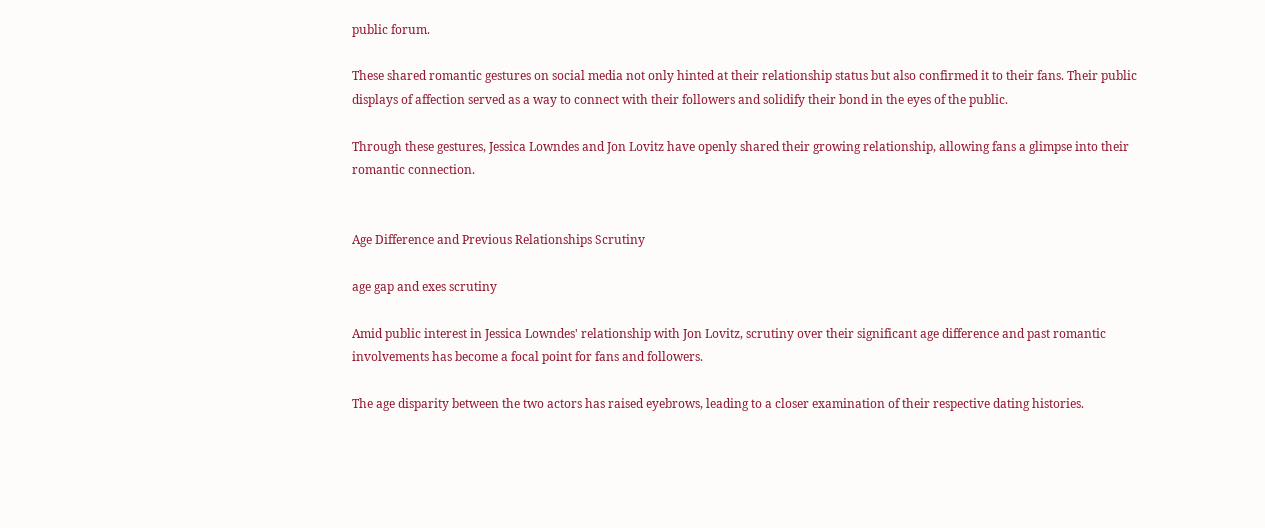public forum.

These shared romantic gestures on social media not only hinted at their relationship status but also confirmed it to their fans. Their public displays of affection served as a way to connect with their followers and solidify their bond in the eyes of the public.

Through these gestures, Jessica Lowndes and Jon Lovitz have openly shared their growing relationship, allowing fans a glimpse into their romantic connection.


Age Difference and Previous Relationships Scrutiny

age gap and exes scrutiny

Amid public interest in Jessica Lowndes' relationship with Jon Lovitz, scrutiny over their significant age difference and past romantic involvements has become a focal point for fans and followers.

The age disparity between the two actors has raised eyebrows, leading to a closer examination of their respective dating histories.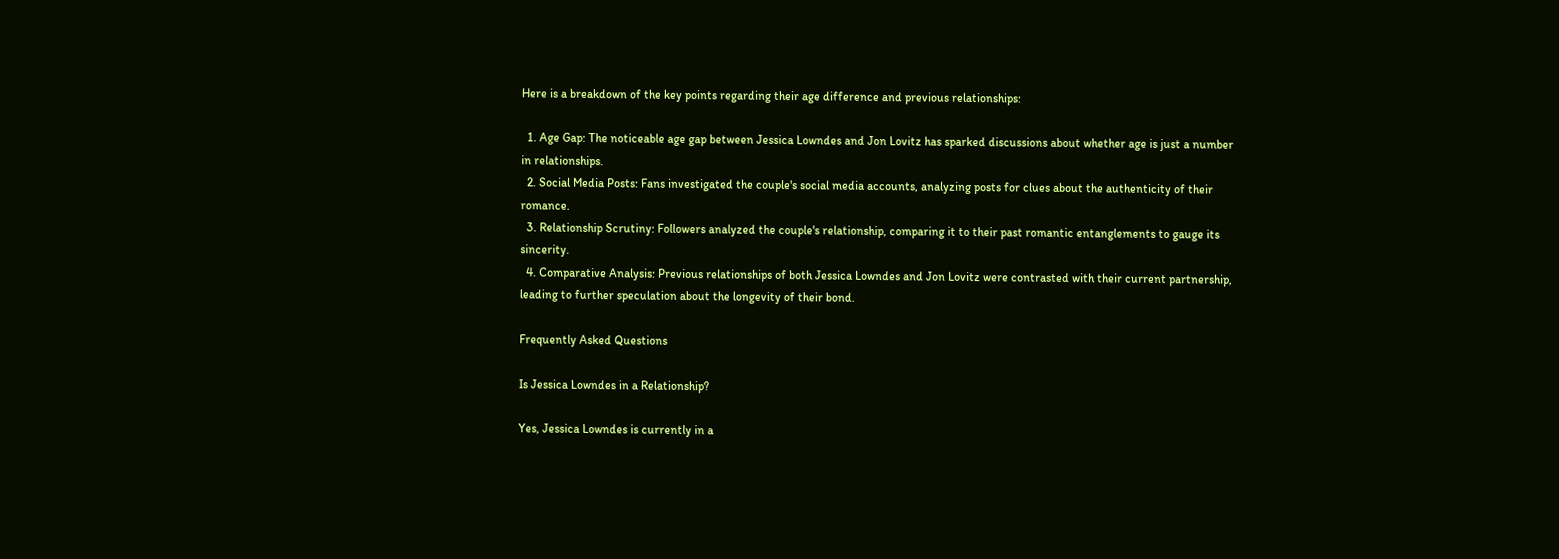Here is a breakdown of the key points regarding their age difference and previous relationships:

  1. Age Gap: The noticeable age gap between Jessica Lowndes and Jon Lovitz has sparked discussions about whether age is just a number in relationships.
  2. Social Media Posts: Fans investigated the couple's social media accounts, analyzing posts for clues about the authenticity of their romance.
  3. Relationship Scrutiny: Followers analyzed the couple's relationship, comparing it to their past romantic entanglements to gauge its sincerity.
  4. Comparative Analysis: Previous relationships of both Jessica Lowndes and Jon Lovitz were contrasted with their current partnership, leading to further speculation about the longevity of their bond.

Frequently Asked Questions

Is Jessica Lowndes in a Relationship?

Yes, Jessica Lowndes is currently in a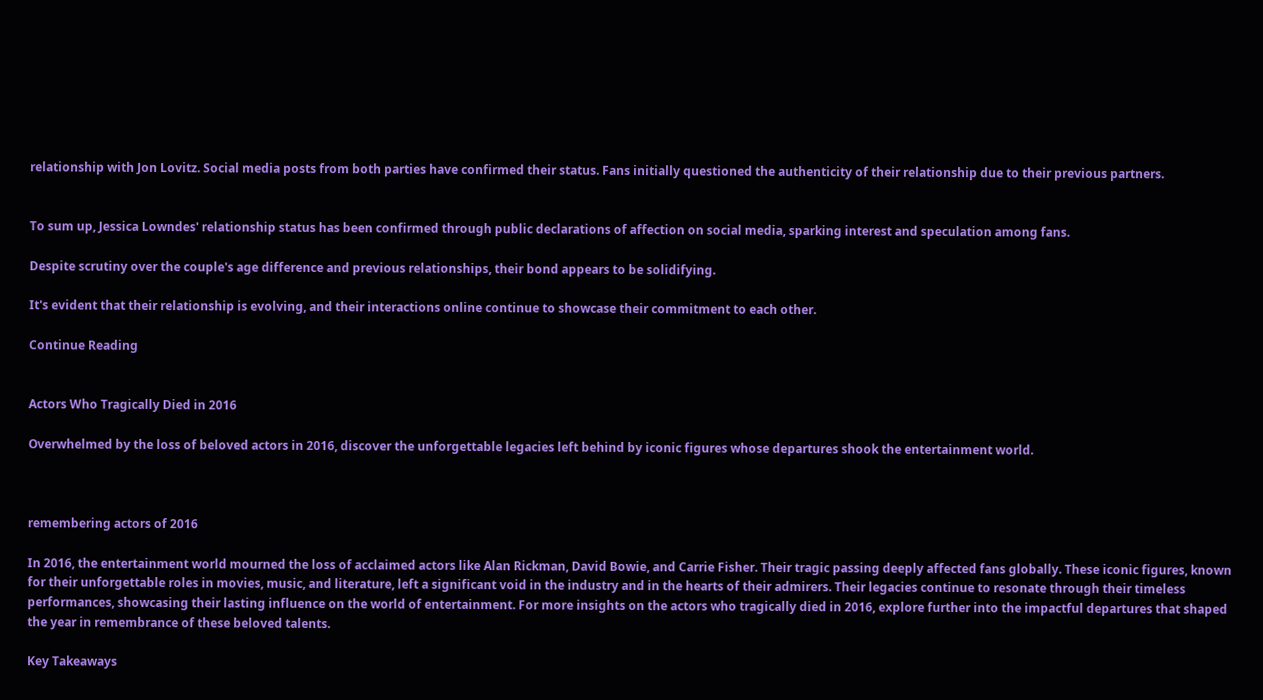relationship with Jon Lovitz. Social media posts from both parties have confirmed their status. Fans initially questioned the authenticity of their relationship due to their previous partners.


To sum up, Jessica Lowndes' relationship status has been confirmed through public declarations of affection on social media, sparking interest and speculation among fans.

Despite scrutiny over the couple's age difference and previous relationships, their bond appears to be solidifying.

It's evident that their relationship is evolving, and their interactions online continue to showcase their commitment to each other.

Continue Reading


Actors Who Tragically Died in 2016

Overwhelmed by the loss of beloved actors in 2016, discover the unforgettable legacies left behind by iconic figures whose departures shook the entertainment world.



remembering actors of 2016

In 2016, the entertainment world mourned the loss of acclaimed actors like Alan Rickman, David Bowie, and Carrie Fisher. Their tragic passing deeply affected fans globally. These iconic figures, known for their unforgettable roles in movies, music, and literature, left a significant void in the industry and in the hearts of their admirers. Their legacies continue to resonate through their timeless performances, showcasing their lasting influence on the world of entertainment. For more insights on the actors who tragically died in 2016, explore further into the impactful departures that shaped the year in remembrance of these beloved talents.

Key Takeaways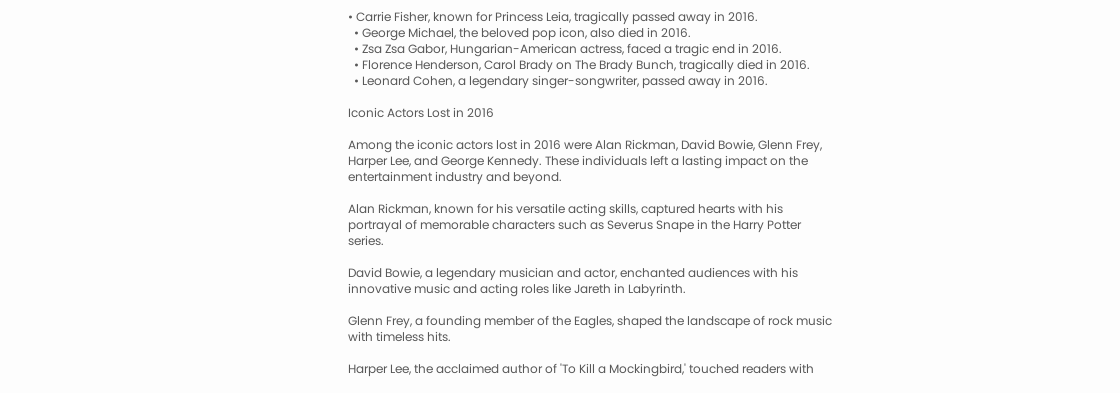• Carrie Fisher, known for Princess Leia, tragically passed away in 2016.
  • George Michael, the beloved pop icon, also died in 2016.
  • Zsa Zsa Gabor, Hungarian-American actress, faced a tragic end in 2016.
  • Florence Henderson, Carol Brady on The Brady Bunch, tragically died in 2016.
  • Leonard Cohen, a legendary singer-songwriter, passed away in 2016.

Iconic Actors Lost in 2016

Among the iconic actors lost in 2016 were Alan Rickman, David Bowie, Glenn Frey, Harper Lee, and George Kennedy. These individuals left a lasting impact on the entertainment industry and beyond.

Alan Rickman, known for his versatile acting skills, captured hearts with his portrayal of memorable characters such as Severus Snape in the Harry Potter series.

David Bowie, a legendary musician and actor, enchanted audiences with his innovative music and acting roles like Jareth in Labyrinth.

Glenn Frey, a founding member of the Eagles, shaped the landscape of rock music with timeless hits.

Harper Lee, the acclaimed author of 'To Kill a Mockingbird,' touched readers with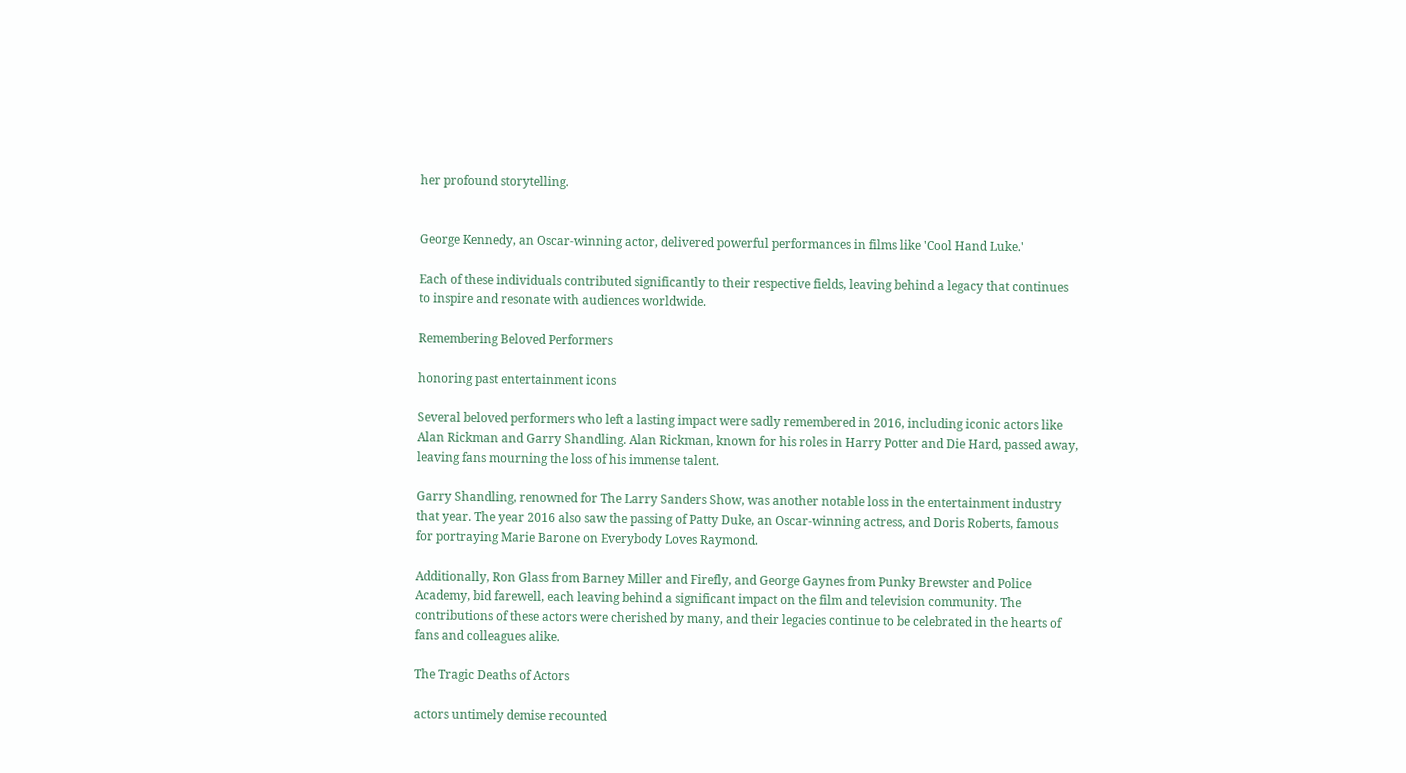her profound storytelling.


George Kennedy, an Oscar-winning actor, delivered powerful performances in films like 'Cool Hand Luke.'

Each of these individuals contributed significantly to their respective fields, leaving behind a legacy that continues to inspire and resonate with audiences worldwide.

Remembering Beloved Performers

honoring past entertainment icons

Several beloved performers who left a lasting impact were sadly remembered in 2016, including iconic actors like Alan Rickman and Garry Shandling. Alan Rickman, known for his roles in Harry Potter and Die Hard, passed away, leaving fans mourning the loss of his immense talent.

Garry Shandling, renowned for The Larry Sanders Show, was another notable loss in the entertainment industry that year. The year 2016 also saw the passing of Patty Duke, an Oscar-winning actress, and Doris Roberts, famous for portraying Marie Barone on Everybody Loves Raymond.

Additionally, Ron Glass from Barney Miller and Firefly, and George Gaynes from Punky Brewster and Police Academy, bid farewell, each leaving behind a significant impact on the film and television community. The contributions of these actors were cherished by many, and their legacies continue to be celebrated in the hearts of fans and colleagues alike.

The Tragic Deaths of Actors

actors untimely demise recounted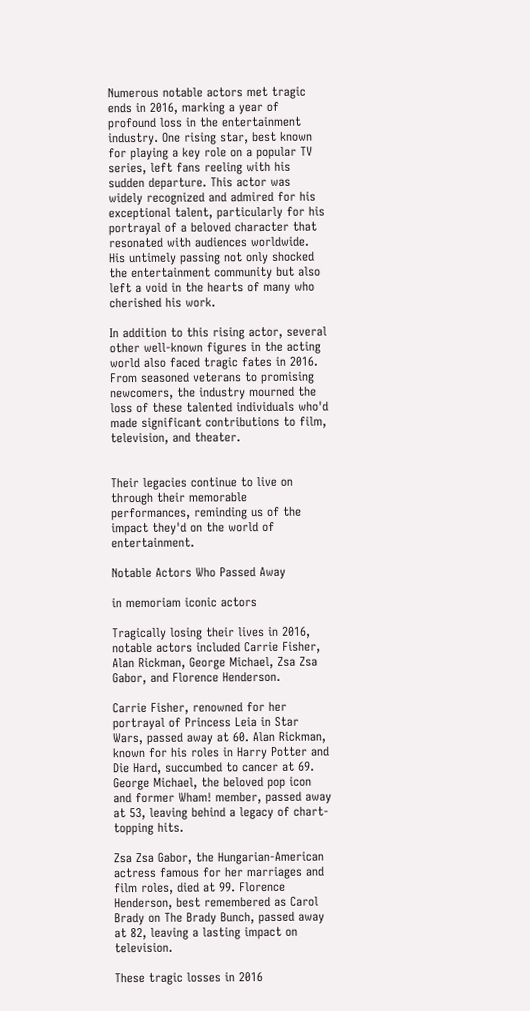Numerous notable actors met tragic ends in 2016, marking a year of profound loss in the entertainment industry. One rising star, best known for playing a key role on a popular TV series, left fans reeling with his sudden departure. This actor was widely recognized and admired for his exceptional talent, particularly for his portrayal of a beloved character that resonated with audiences worldwide. His untimely passing not only shocked the entertainment community but also left a void in the hearts of many who cherished his work.

In addition to this rising actor, several other well-known figures in the acting world also faced tragic fates in 2016. From seasoned veterans to promising newcomers, the industry mourned the loss of these talented individuals who'd made significant contributions to film, television, and theater.


Their legacies continue to live on through their memorable performances, reminding us of the impact they'd on the world of entertainment.

Notable Actors Who Passed Away

in memoriam iconic actors

Tragically losing their lives in 2016, notable actors included Carrie Fisher, Alan Rickman, George Michael, Zsa Zsa Gabor, and Florence Henderson.

Carrie Fisher, renowned for her portrayal of Princess Leia in Star Wars, passed away at 60. Alan Rickman, known for his roles in Harry Potter and Die Hard, succumbed to cancer at 69. George Michael, the beloved pop icon and former Wham! member, passed away at 53, leaving behind a legacy of chart-topping hits.

Zsa Zsa Gabor, the Hungarian-American actress famous for her marriages and film roles, died at 99. Florence Henderson, best remembered as Carol Brady on The Brady Bunch, passed away at 82, leaving a lasting impact on television.

These tragic losses in 2016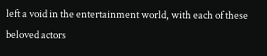left a void in the entertainment world, with each of these beloved actors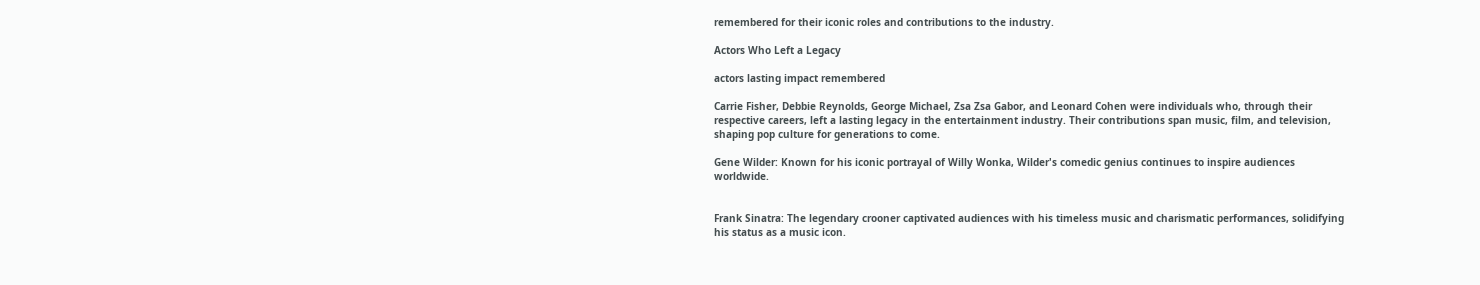remembered for their iconic roles and contributions to the industry.

Actors Who Left a Legacy

actors lasting impact remembered

Carrie Fisher, Debbie Reynolds, George Michael, Zsa Zsa Gabor, and Leonard Cohen were individuals who, through their respective careers, left a lasting legacy in the entertainment industry. Their contributions span music, film, and television, shaping pop culture for generations to come.

Gene Wilder: Known for his iconic portrayal of Willy Wonka, Wilder's comedic genius continues to inspire audiences worldwide.


Frank Sinatra: The legendary crooner captivated audiences with his timeless music and charismatic performances, solidifying his status as a music icon.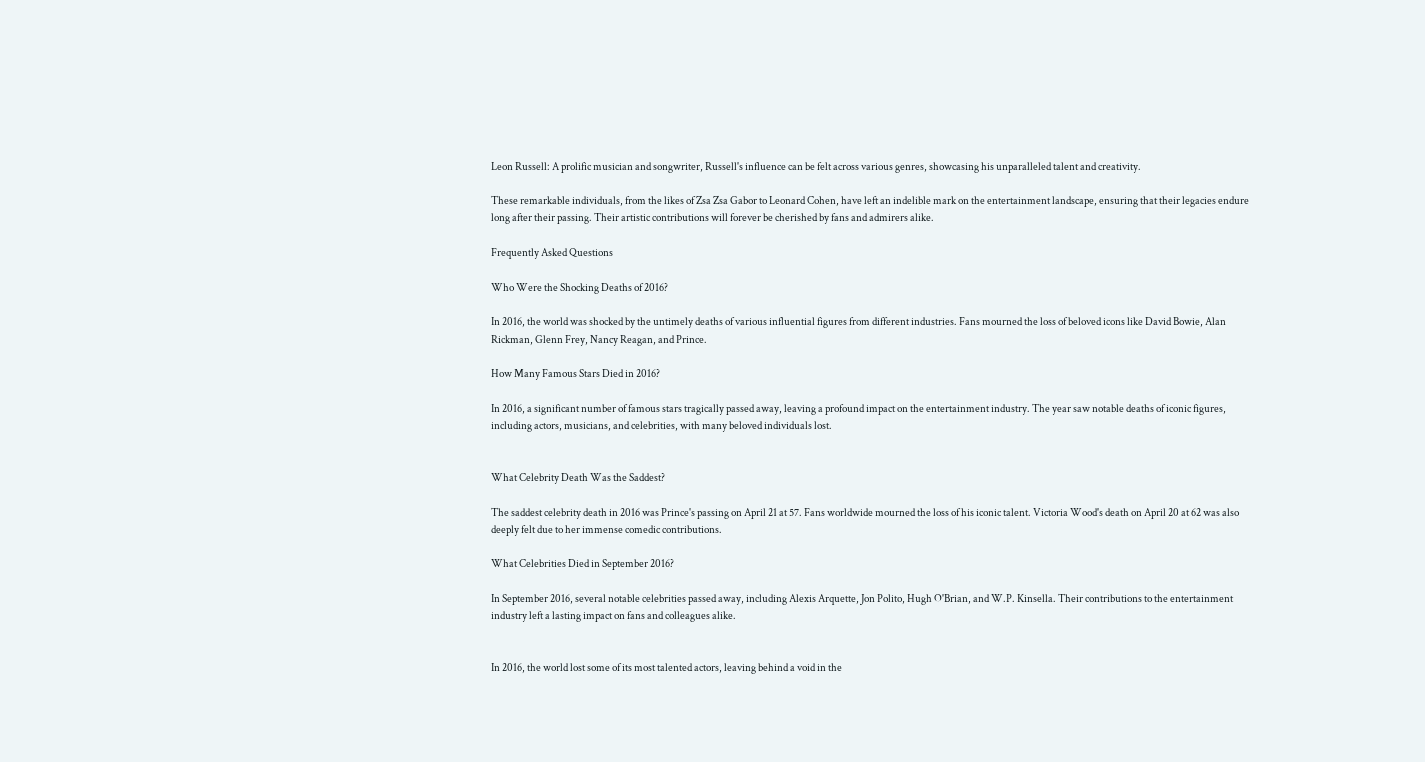Leon Russell: A prolific musician and songwriter, Russell's influence can be felt across various genres, showcasing his unparalleled talent and creativity.

These remarkable individuals, from the likes of Zsa Zsa Gabor to Leonard Cohen, have left an indelible mark on the entertainment landscape, ensuring that their legacies endure long after their passing. Their artistic contributions will forever be cherished by fans and admirers alike.

Frequently Asked Questions

Who Were the Shocking Deaths of 2016?

In 2016, the world was shocked by the untimely deaths of various influential figures from different industries. Fans mourned the loss of beloved icons like David Bowie, Alan Rickman, Glenn Frey, Nancy Reagan, and Prince.

How Many Famous Stars Died in 2016?

In 2016, a significant number of famous stars tragically passed away, leaving a profound impact on the entertainment industry. The year saw notable deaths of iconic figures, including actors, musicians, and celebrities, with many beloved individuals lost.


What Celebrity Death Was the Saddest?

The saddest celebrity death in 2016 was Prince's passing on April 21 at 57. Fans worldwide mourned the loss of his iconic talent. Victoria Wood's death on April 20 at 62 was also deeply felt due to her immense comedic contributions.

What Celebrities Died in September 2016?

In September 2016, several notable celebrities passed away, including Alexis Arquette, Jon Polito, Hugh O'Brian, and W.P. Kinsella. Their contributions to the entertainment industry left a lasting impact on fans and colleagues alike.


In 2016, the world lost some of its most talented actors, leaving behind a void in the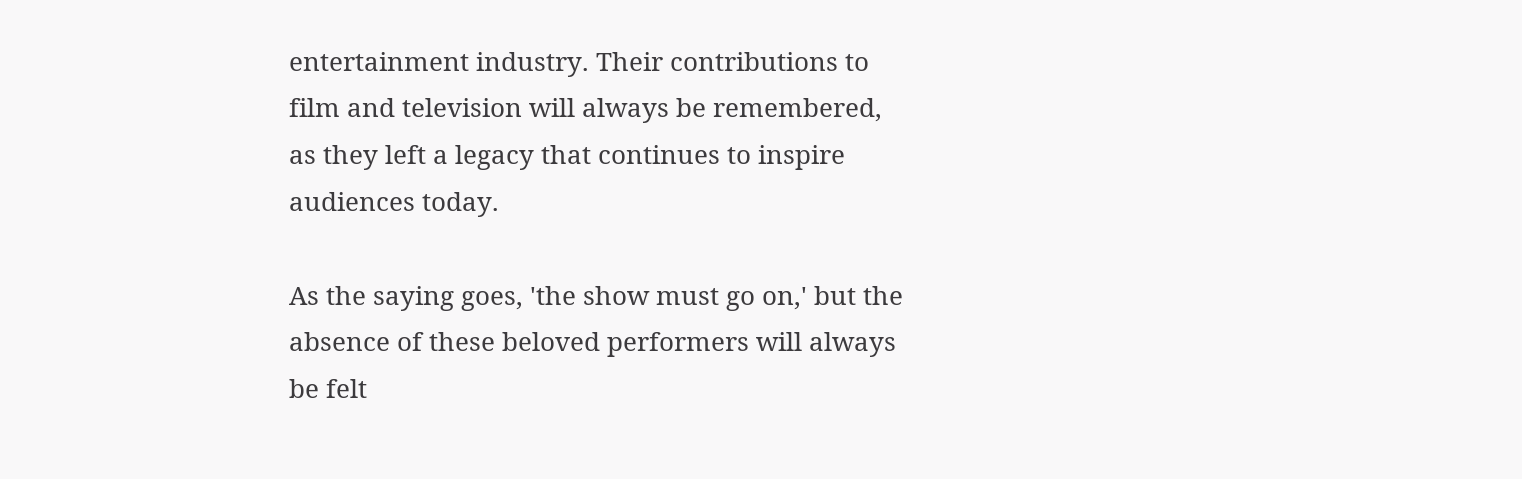entertainment industry. Their contributions to film and television will always be remembered, as they left a legacy that continues to inspire audiences today.

As the saying goes, 'the show must go on,' but the absence of these beloved performers will always be felt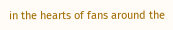in the hearts of fans around the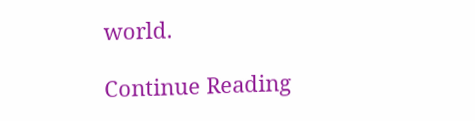world.

Continue Reading